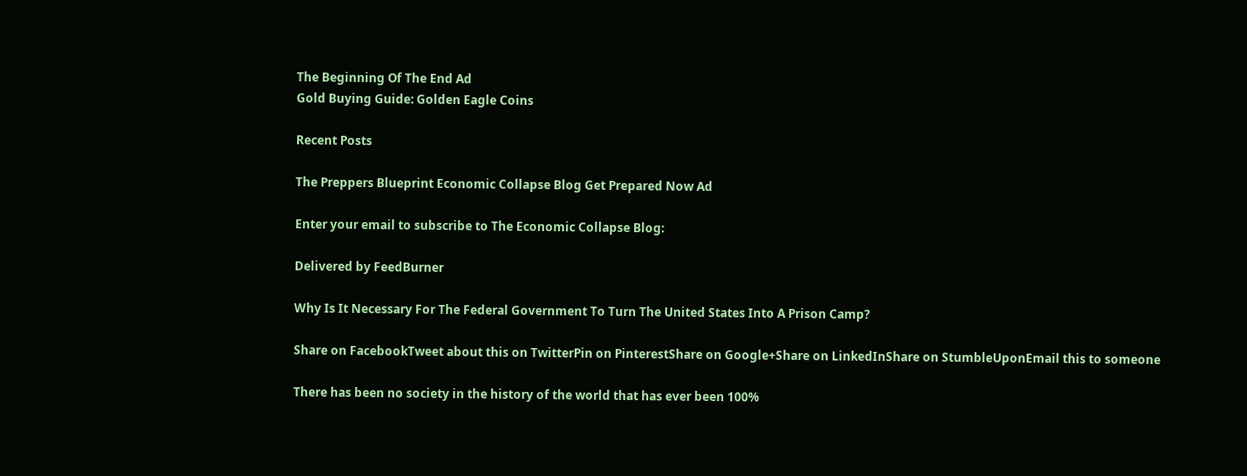The Beginning Of The End Ad
Gold Buying Guide: Golden Eagle Coins

Recent Posts

The Preppers Blueprint Economic Collapse Blog Get Prepared Now Ad

Enter your email to subscribe to The Economic Collapse Blog:

Delivered by FeedBurner

Why Is It Necessary For The Federal Government To Turn The United States Into A Prison Camp?

Share on FacebookTweet about this on TwitterPin on PinterestShare on Google+Share on LinkedInShare on StumbleUponEmail this to someone

There has been no society in the history of the world that has ever been 100%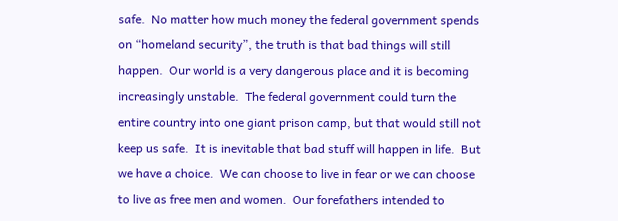safe.  No matter how much money the federal government spends on “homeland security”, the truth is that bad things will still happen.  Our world is a very dangerous place and it is becoming increasingly unstable.  The federal government could turn the entire country into one giant prison camp, but that would still not keep us safe.  It is inevitable that bad stuff will happen in life.  But we have a choice.  We can choose to live in fear or we can choose to live as free men and women.  Our forefathers intended to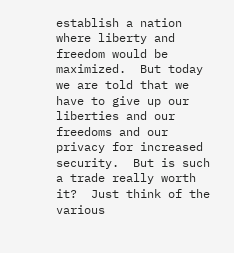establish a nation where liberty and freedom would be maximized.  But today we are told that we have to give up our liberties and our freedoms and our privacy for increased security.  But is such a trade really worth it?  Just think of the various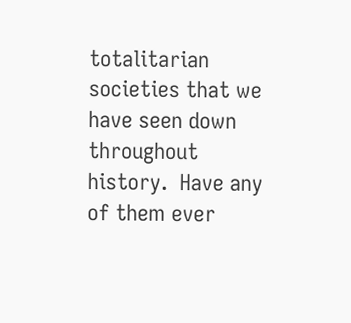totalitarian societies that we have seen down throughout history.  Have any of them ever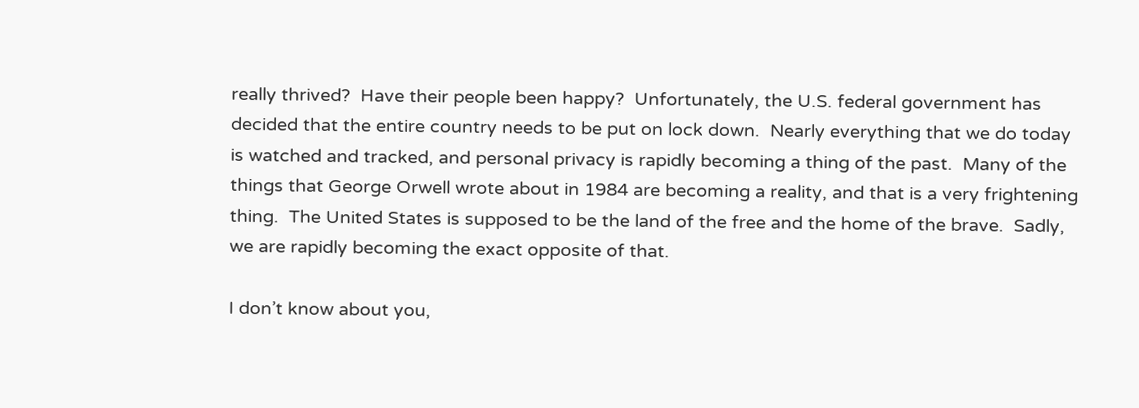really thrived?  Have their people been happy?  Unfortunately, the U.S. federal government has decided that the entire country needs to be put on lock down.  Nearly everything that we do today is watched and tracked, and personal privacy is rapidly becoming a thing of the past.  Many of the things that George Orwell wrote about in 1984 are becoming a reality, and that is a very frightening thing.  The United States is supposed to be the land of the free and the home of the brave.  Sadly, we are rapidly becoming the exact opposite of that.

I don’t know about you,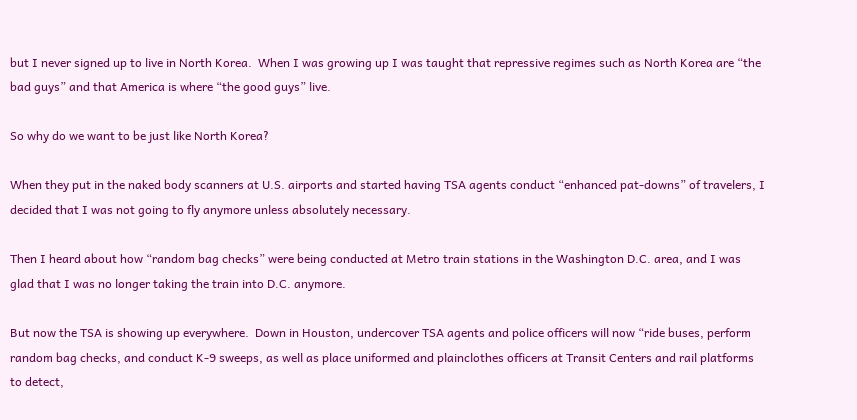but I never signed up to live in North Korea.  When I was growing up I was taught that repressive regimes such as North Korea are “the bad guys” and that America is where “the good guys” live.

So why do we want to be just like North Korea?

When they put in the naked body scanners at U.S. airports and started having TSA agents conduct “enhanced pat-downs” of travelers, I decided that I was not going to fly anymore unless absolutely necessary.

Then I heard about how “random bag checks” were being conducted at Metro train stations in the Washington D.C. area, and I was glad that I was no longer taking the train into D.C. anymore.

But now the TSA is showing up everywhere.  Down in Houston, undercover TSA agents and police officers will now “ride buses, perform random bag checks, and conduct K-9 sweeps, as well as place uniformed and plainclothes officers at Transit Centers and rail platforms to detect,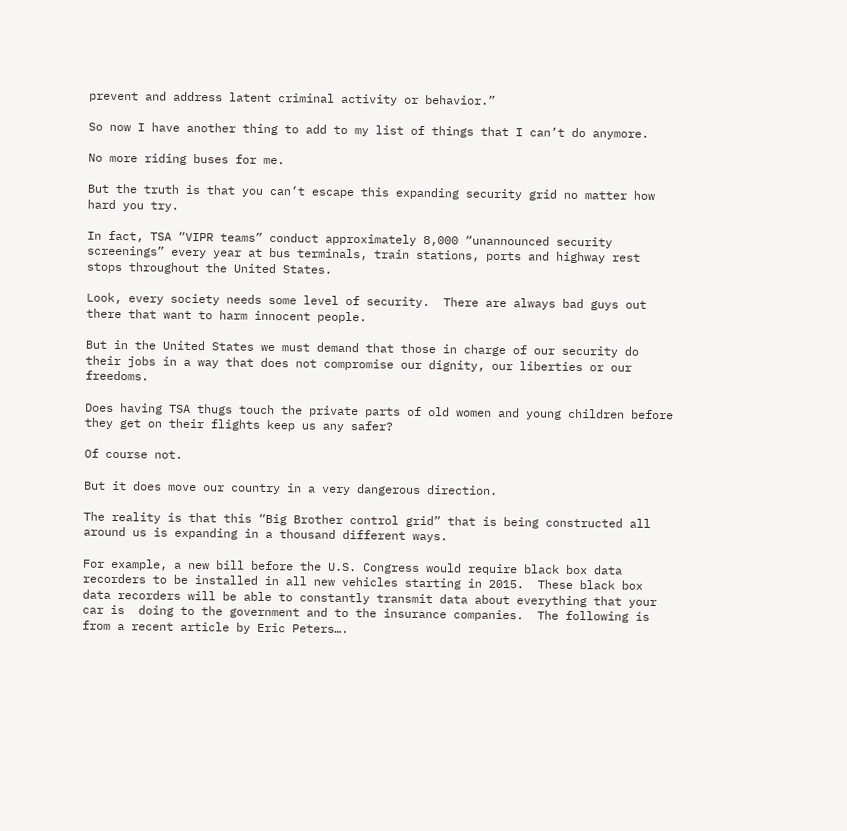prevent and address latent criminal activity or behavior.”

So now I have another thing to add to my list of things that I can’t do anymore.

No more riding buses for me.

But the truth is that you can’t escape this expanding security grid no matter how hard you try.

In fact, TSA “VIPR teams” conduct approximately 8,000 “unannounced security screenings” every year at bus terminals, train stations, ports and highway rest stops throughout the United States.

Look, every society needs some level of security.  There are always bad guys out there that want to harm innocent people.

But in the United States we must demand that those in charge of our security do their jobs in a way that does not compromise our dignity, our liberties or our freedoms.

Does having TSA thugs touch the private parts of old women and young children before they get on their flights keep us any safer?

Of course not.

But it does move our country in a very dangerous direction.

The reality is that this “Big Brother control grid” that is being constructed all around us is expanding in a thousand different ways.

For example, a new bill before the U.S. Congress would require black box data recorders to be installed in all new vehicles starting in 2015.  These black box data recorders will be able to constantly transmit data about everything that your car is  doing to the government and to the insurance companies.  The following is from a recent article by Eric Peters….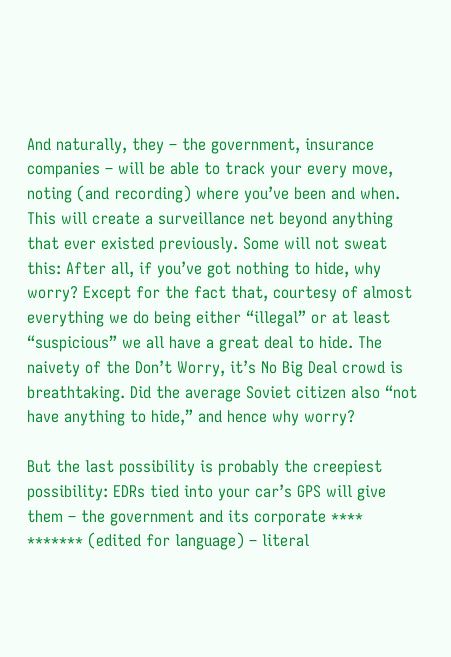And naturally, they – the government, insurance companies – will be able to track your every move, noting (and recording) where you’ve been and when. This will create a surveillance net beyond anything that ever existed previously. Some will not sweat this: After all, if you’ve got nothing to hide, why worry? Except for the fact that, courtesy of almost everything we do being either “illegal” or at least “suspicious” we all have a great deal to hide. The naivety of the Don’t Worry, it’s No Big Deal crowd is breathtaking. Did the average Soviet citizen also “not have anything to hide,” and hence why worry?

But the last possibility is probably the creepiest possibility: EDRs tied into your car’s GPS will give them – the government and its corporate **** ******* (edited for language) – literal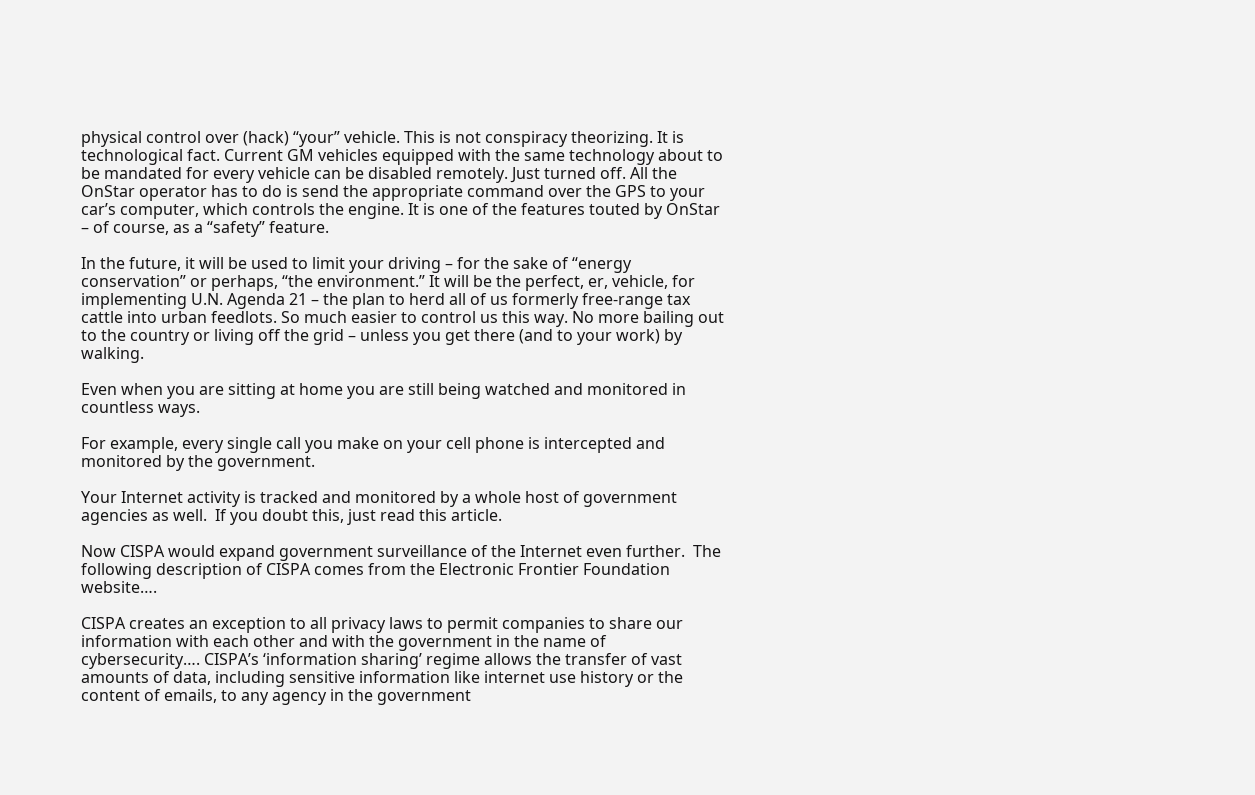physical control over (hack) “your” vehicle. This is not conspiracy theorizing. It is technological fact. Current GM vehicles equipped with the same technology about to be mandated for every vehicle can be disabled remotely. Just turned off. All the OnStar operator has to do is send the appropriate command over the GPS to your car’s computer, which controls the engine. It is one of the features touted by OnStar – of course, as a “safety” feature.

In the future, it will be used to limit your driving – for the sake of “energy conservation” or perhaps, “the environment.” It will be the perfect, er, vehicle, for implementing U.N. Agenda 21 – the plan to herd all of us formerly free-range tax cattle into urban feedlots. So much easier to control us this way. No more bailing out to the country or living off the grid – unless you get there (and to your work) by walking.

Even when you are sitting at home you are still being watched and monitored in countless ways.

For example, every single call you make on your cell phone is intercepted and monitored by the government.

Your Internet activity is tracked and monitored by a whole host of government agencies as well.  If you doubt this, just read this article.

Now CISPA would expand government surveillance of the Internet even further.  The following description of CISPA comes from the Electronic Frontier Foundation website….

CISPA creates an exception to all privacy laws to permit companies to share our information with each other and with the government in the name of cybersecurity…. CISPA’s ‘information sharing’ regime allows the transfer of vast amounts of data, including sensitive information like internet use history or the content of emails, to any agency in the government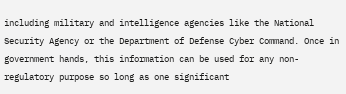including military and intelligence agencies like the National Security Agency or the Department of Defense Cyber Command. Once in government hands, this information can be used for any non-regulatory purpose so long as one significant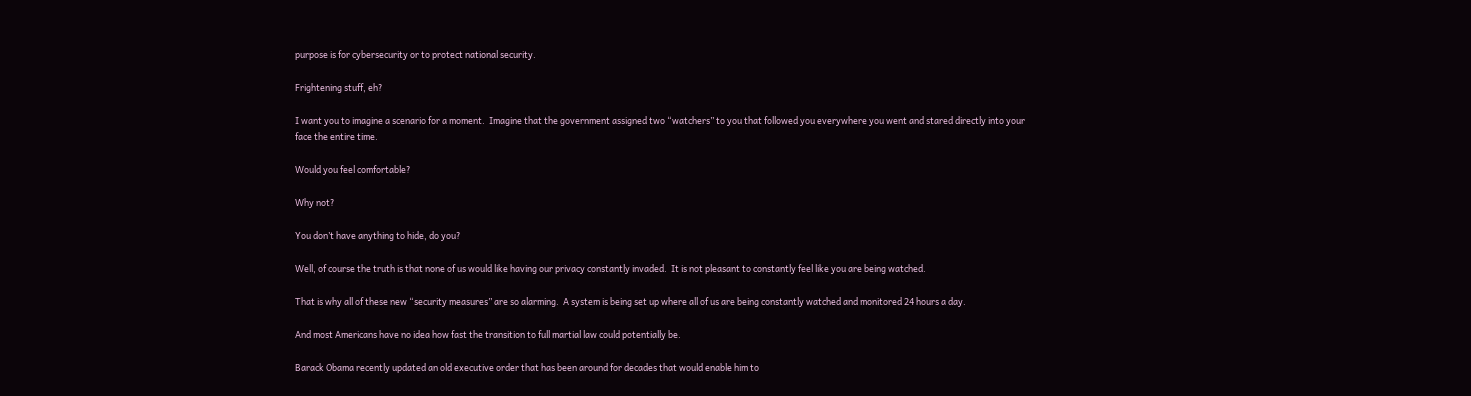purpose is for cybersecurity or to protect national security.

Frightening stuff, eh?

I want you to imagine a scenario for a moment.  Imagine that the government assigned two “watchers” to you that followed you everywhere you went and stared directly into your face the entire time.

Would you feel comfortable?

Why not?

You don’t have anything to hide, do you?

Well, of course the truth is that none of us would like having our privacy constantly invaded.  It is not pleasant to constantly feel like you are being watched.

That is why all of these new “security measures” are so alarming.  A system is being set up where all of us are being constantly watched and monitored 24 hours a day.

And most Americans have no idea how fast the transition to full martial law could potentially be.

Barack Obama recently updated an old executive order that has been around for decades that would enable him to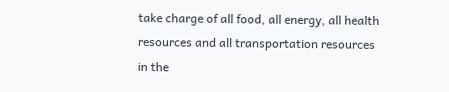take charge of all food, all energy, all health resources and all transportation resources in the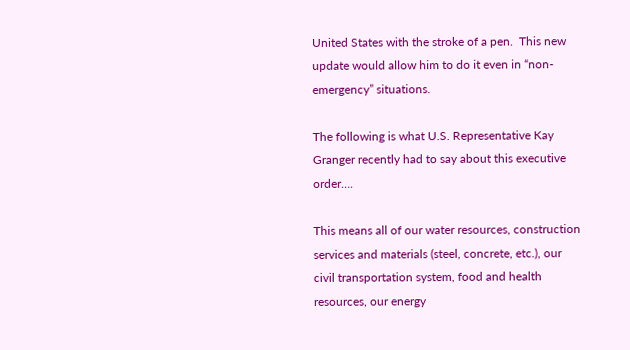United States with the stroke of a pen.  This new update would allow him to do it even in “non-emergency” situations.

The following is what U.S. Representative Kay Granger recently had to say about this executive order….

This means all of our water resources, construction services and materials (steel, concrete, etc.), our civil transportation system, food and health resources, our energy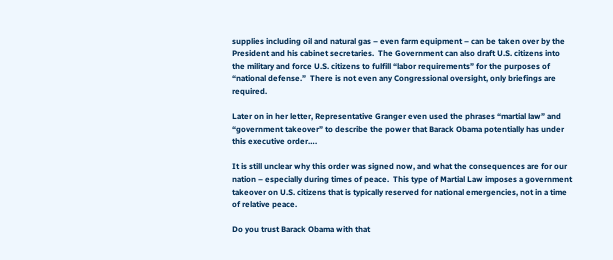supplies including oil and natural gas – even farm equipment – can be taken over by the President and his cabinet secretaries.  The Government can also draft U.S. citizens into the military and force U.S. citizens to fulfill “labor requirements” for the purposes of “national defense.”  There is not even any Congressional oversight, only briefings are required.

Later on in her letter, Representative Granger even used the phrases “martial law” and “government takeover” to describe the power that Barack Obama potentially has under this executive order….

It is still unclear why this order was signed now, and what the consequences are for our nation – especially during times of peace.  This type of Martial Law imposes a government takeover on U.S. citizens that is typically reserved for national emergencies, not in a time of relative peace.

Do you trust Barack Obama with that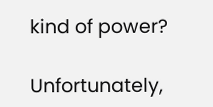kind of power?

Unfortunately,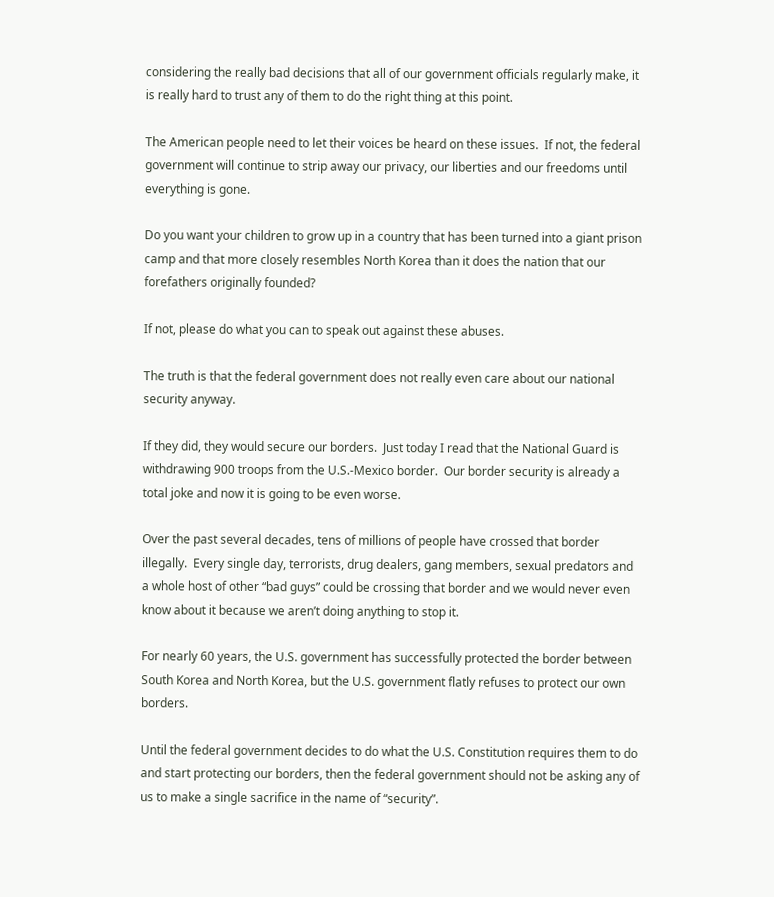considering the really bad decisions that all of our government officials regularly make, it is really hard to trust any of them to do the right thing at this point.

The American people need to let their voices be heard on these issues.  If not, the federal government will continue to strip away our privacy, our liberties and our freedoms until everything is gone.

Do you want your children to grow up in a country that has been turned into a giant prison camp and that more closely resembles North Korea than it does the nation that our forefathers originally founded?

If not, please do what you can to speak out against these abuses.

The truth is that the federal government does not really even care about our national security anyway.

If they did, they would secure our borders.  Just today I read that the National Guard is withdrawing 900 troops from the U.S.-Mexico border.  Our border security is already a total joke and now it is going to be even worse.

Over the past several decades, tens of millions of people have crossed that border illegally.  Every single day, terrorists, drug dealers, gang members, sexual predators and a whole host of other “bad guys” could be crossing that border and we would never even know about it because we aren’t doing anything to stop it.

For nearly 60 years, the U.S. government has successfully protected the border between South Korea and North Korea, but the U.S. government flatly refuses to protect our own borders.

Until the federal government decides to do what the U.S. Constitution requires them to do and start protecting our borders, then the federal government should not be asking any of us to make a single sacrifice in the name of “security”.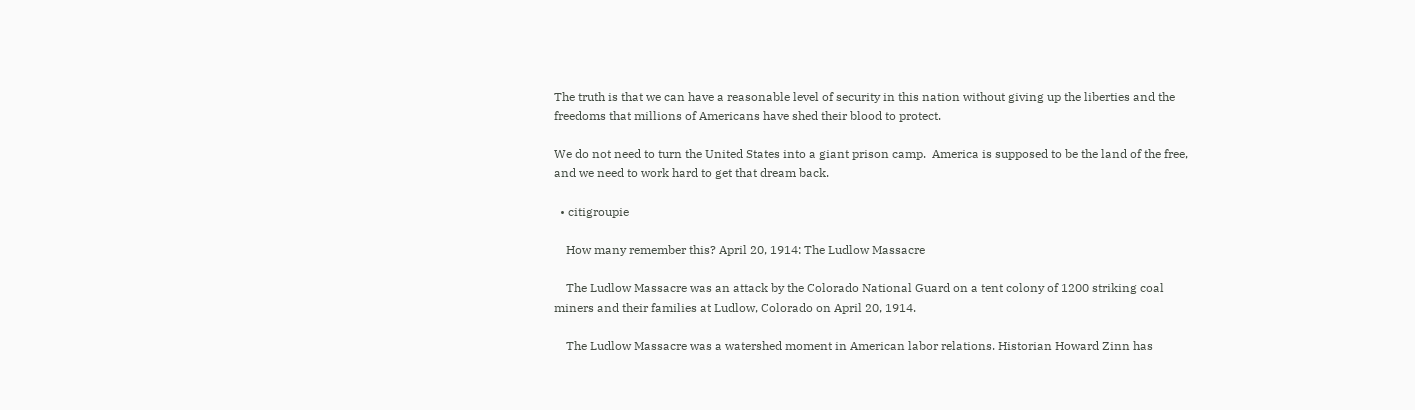The truth is that we can have a reasonable level of security in this nation without giving up the liberties and the freedoms that millions of Americans have shed their blood to protect.

We do not need to turn the United States into a giant prison camp.  America is supposed to be the land of the free, and we need to work hard to get that dream back.

  • citigroupie

    How many remember this? April 20, 1914: The Ludlow Massacre

    The Ludlow Massacre was an attack by the Colorado National Guard on a tent colony of 1200 striking coal miners and their families at Ludlow, Colorado on April 20, 1914.

    The Ludlow Massacre was a watershed moment in American labor relations. Historian Howard Zinn has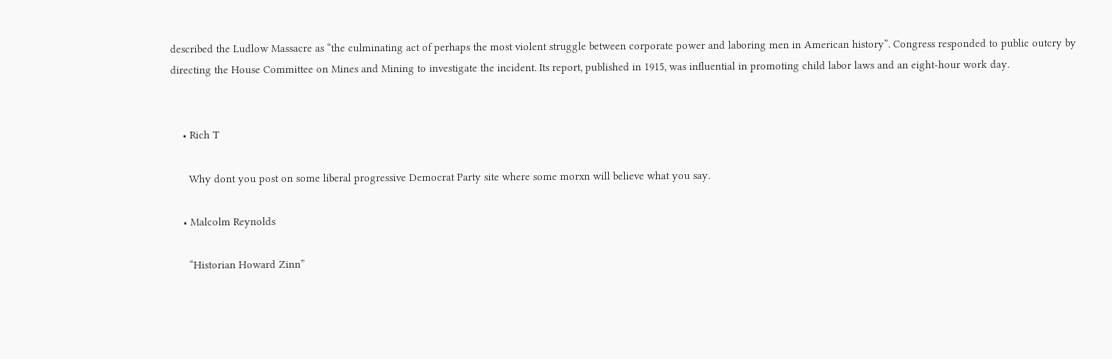described the Ludlow Massacre as “the culminating act of perhaps the most violent struggle between corporate power and laboring men in American history”. Congress responded to public outcry by directing the House Committee on Mines and Mining to investigate the incident. Its report, published in 1915, was influential in promoting child labor laws and an eight-hour work day.


    • Rich T

      Why dont you post on some liberal progressive Democrat Party site where some morxn will believe what you say.

    • Malcolm Reynolds

      “Historian Howard Zinn”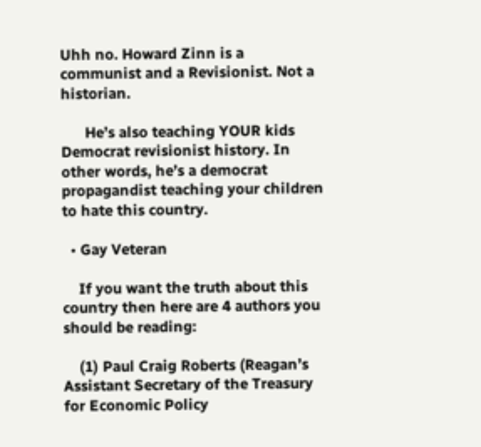Uhh no. Howard Zinn is a communist and a Revisionist. Not a historian.

      He’s also teaching YOUR kids Democrat revisionist history. In other words, he’s a democrat propagandist teaching your children to hate this country.

  • Gay Veteran

    If you want the truth about this country then here are 4 authors you should be reading:

    (1) Paul Craig Roberts (Reagan’s Assistant Secretary of the Treasury for Economic Policy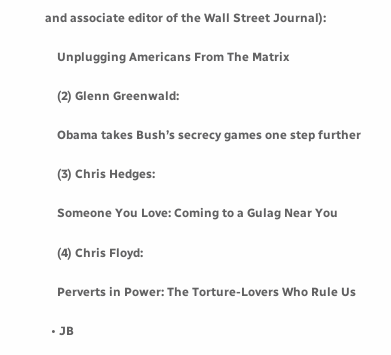and associate editor of the Wall Street Journal):

    Unplugging Americans From The Matrix

    (2) Glenn Greenwald:

    Obama takes Bush’s secrecy games one step further

    (3) Chris Hedges:

    Someone You Love: Coming to a Gulag Near You

    (4) Chris Floyd:

    Perverts in Power: The Torture-Lovers Who Rule Us

  • JB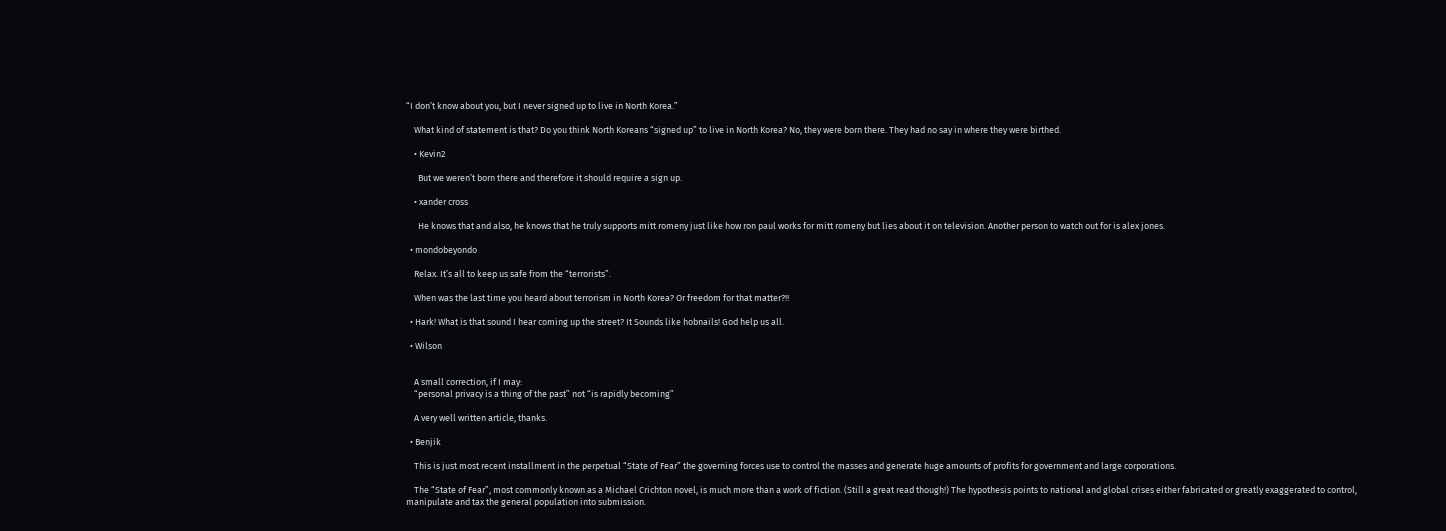“I don’t know about you, but I never signed up to live in North Korea.”

    What kind of statement is that? Do you think North Koreans “signed up” to live in North Korea? No, they were born there. They had no say in where they were birthed.

    • Kevin2

      But we weren’t born there and therefore it should require a sign up.

    • xander cross

      He knows that and also, he knows that he truly supports mitt romeny just like how ron paul works for mitt romeny but lies about it on television. Another person to watch out for is alex jones.

  • mondobeyondo

    Relax. It’s all to keep us safe from the “terrorists”.

    When was the last time you heard about terrorism in North Korea? Or freedom for that matter?!!

  • Hark! What is that sound I hear coming up the street? It Sounds like hobnails! God help us all.

  • Wilson


    A small correction, if I may:
    “personal privacy is a thing of the past” not “is rapidly becoming”

    A very well written article, thanks.

  • Benjik

    This is just most recent installment in the perpetual “State of Fear” the governing forces use to control the masses and generate huge amounts of profits for government and large corporations.

    The “State of Fear”, most commonly known as a Michael Crichton novel, is much more than a work of fiction. (Still a great read though!) The hypothesis points to national and global crises either fabricated or greatly exaggerated to control, manipulate and tax the general population into submission.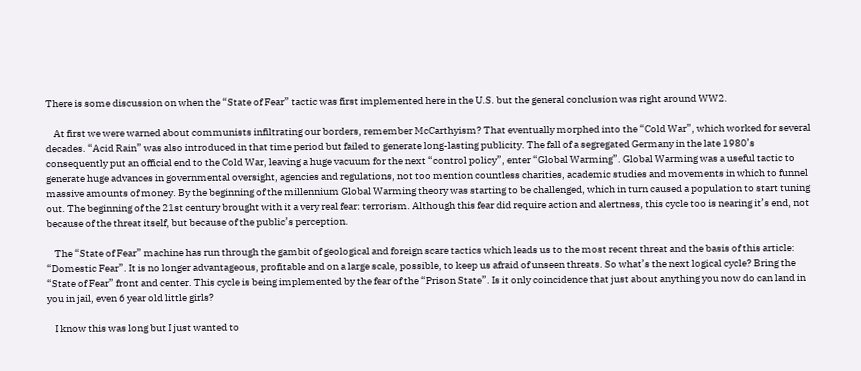There is some discussion on when the “State of Fear” tactic was first implemented here in the U.S. but the general conclusion was right around WW2.

    At first we were warned about communists infiltrating our borders, remember McCarthyism? That eventually morphed into the “Cold War”, which worked for several decades. “Acid Rain” was also introduced in that time period but failed to generate long-lasting publicity. The fall of a segregated Germany in the late 1980’s consequently put an official end to the Cold War, leaving a huge vacuum for the next “control policy”, enter “Global Warming”. Global Warming was a useful tactic to generate huge advances in governmental oversight, agencies and regulations, not too mention countless charities, academic studies and movements in which to funnel massive amounts of money. By the beginning of the millennium Global Warming theory was starting to be challenged, which in turn caused a population to start tuning out. The beginning of the 21st century brought with it a very real fear: terrorism. Although this fear did require action and alertness, this cycle too is nearing it’s end, not because of the threat itself, but because of the public’s perception.

    The “State of Fear” machine has run through the gambit of geological and foreign scare tactics which leads us to the most recent threat and the basis of this article: “Domestic Fear”. It is no longer advantageous, profitable and on a large scale, possible, to keep us afraid of unseen threats. So what’s the next logical cycle? Bring the “State of Fear” front and center. This cycle is being implemented by the fear of the “Prison State”. Is it only coincidence that just about anything you now do can land in you in jail, even 6 year old little girls?

    I know this was long but I just wanted to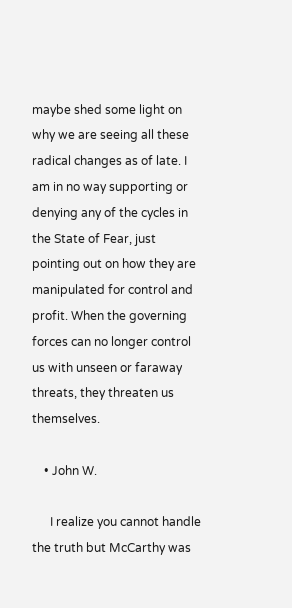maybe shed some light on why we are seeing all these radical changes as of late. I am in no way supporting or denying any of the cycles in the State of Fear, just pointing out on how they are manipulated for control and profit. When the governing forces can no longer control us with unseen or faraway threats, they threaten us themselves.

    • John W.

      I realize you cannot handle the truth but McCarthy was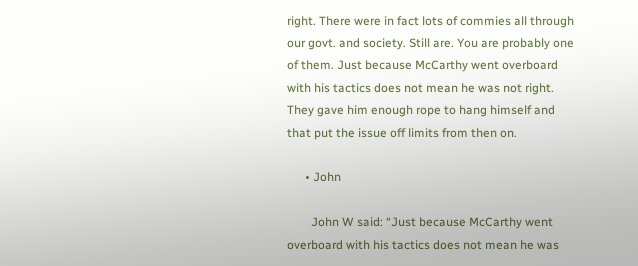right. There were in fact lots of commies all through our govt. and society. Still are. You are probably one of them. Just because McCarthy went overboard with his tactics does not mean he was not right. They gave him enough rope to hang himself and that put the issue off limits from then on.

      • John

        John W said: “Just because McCarthy went overboard with his tactics does not mean he was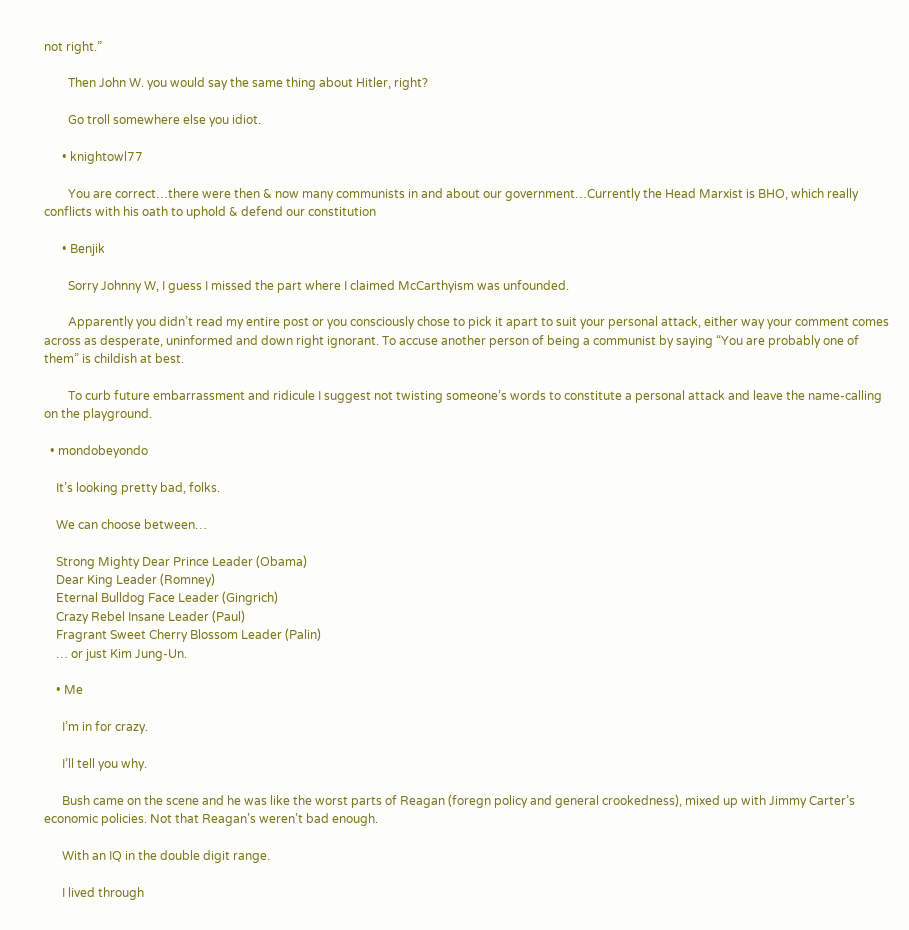not right.”

        Then John W. you would say the same thing about Hitler, right?

        Go troll somewhere else you idiot.

      • knightowl77

        You are correct…there were then & now many communists in and about our government…Currently the Head Marxist is BHO, which really conflicts with his oath to uphold & defend our constitution

      • Benjik

        Sorry Johnny W, I guess I missed the part where I claimed McCarthyism was unfounded.

        Apparently you didn’t read my entire post or you consciously chose to pick it apart to suit your personal attack, either way your comment comes across as desperate, uninformed and down right ignorant. To accuse another person of being a communist by saying “You are probably one of them” is childish at best.

        To curb future embarrassment and ridicule I suggest not twisting someone’s words to constitute a personal attack and leave the name-calling on the playground.

  • mondobeyondo

    It’s looking pretty bad, folks.

    We can choose between…

    Strong Mighty Dear Prince Leader (Obama)
    Dear King Leader (Romney)
    Eternal Bulldog Face Leader (Gingrich)
    Crazy Rebel Insane Leader (Paul)
    Fragrant Sweet Cherry Blossom Leader (Palin)
    … or just Kim Jung-Un.

    • Me

      I’m in for crazy.

      I’ll tell you why.

      Bush came on the scene and he was like the worst parts of Reagan (foregn policy and general crookedness), mixed up with Jimmy Carter’s economic policies. Not that Reagan’s weren’t bad enough.

      With an IQ in the double digit range.

      I lived through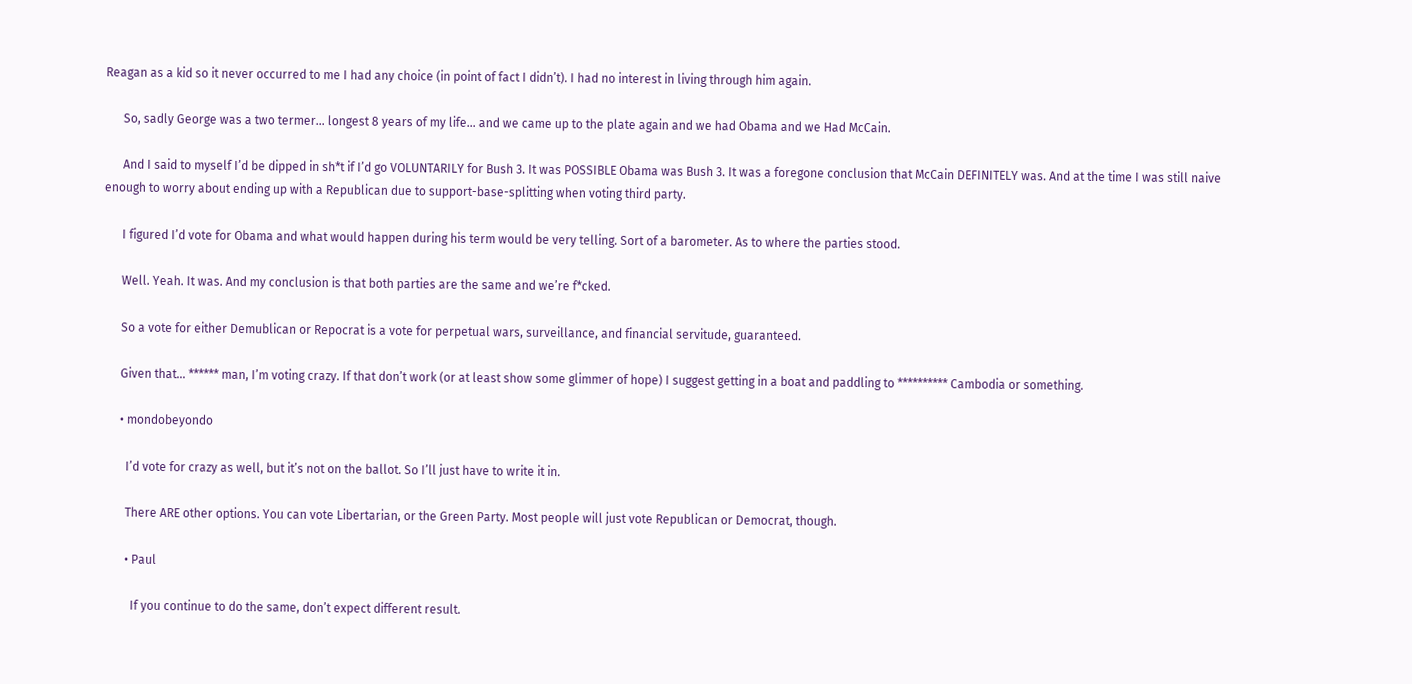Reagan as a kid so it never occurred to me I had any choice (in point of fact I didn’t). I had no interest in living through him again.

      So, sadly George was a two termer… longest 8 years of my life… and we came up to the plate again and we had Obama and we Had McCain.

      And I said to myself I’d be dipped in sh*t if I’d go VOLUNTARILY for Bush 3. It was POSSIBLE Obama was Bush 3. It was a foregone conclusion that McCain DEFINITELY was. And at the time I was still naive enough to worry about ending up with a Republican due to support-base-splitting when voting third party.

      I figured I’d vote for Obama and what would happen during his term would be very telling. Sort of a barometer. As to where the parties stood.

      Well. Yeah. It was. And my conclusion is that both parties are the same and we’re f*cked.

      So a vote for either Demublican or Repocrat is a vote for perpetual wars, surveillance, and financial servitude, guaranteed.

      Given that… ****** man, I’m voting crazy. If that don’t work (or at least show some glimmer of hope) I suggest getting in a boat and paddling to ********** Cambodia or something.

      • mondobeyondo

        I’d vote for crazy as well, but it’s not on the ballot. So I’ll just have to write it in.

        There ARE other options. You can vote Libertarian, or the Green Party. Most people will just vote Republican or Democrat, though.

        • Paul

          If you continue to do the same, don’t expect different result.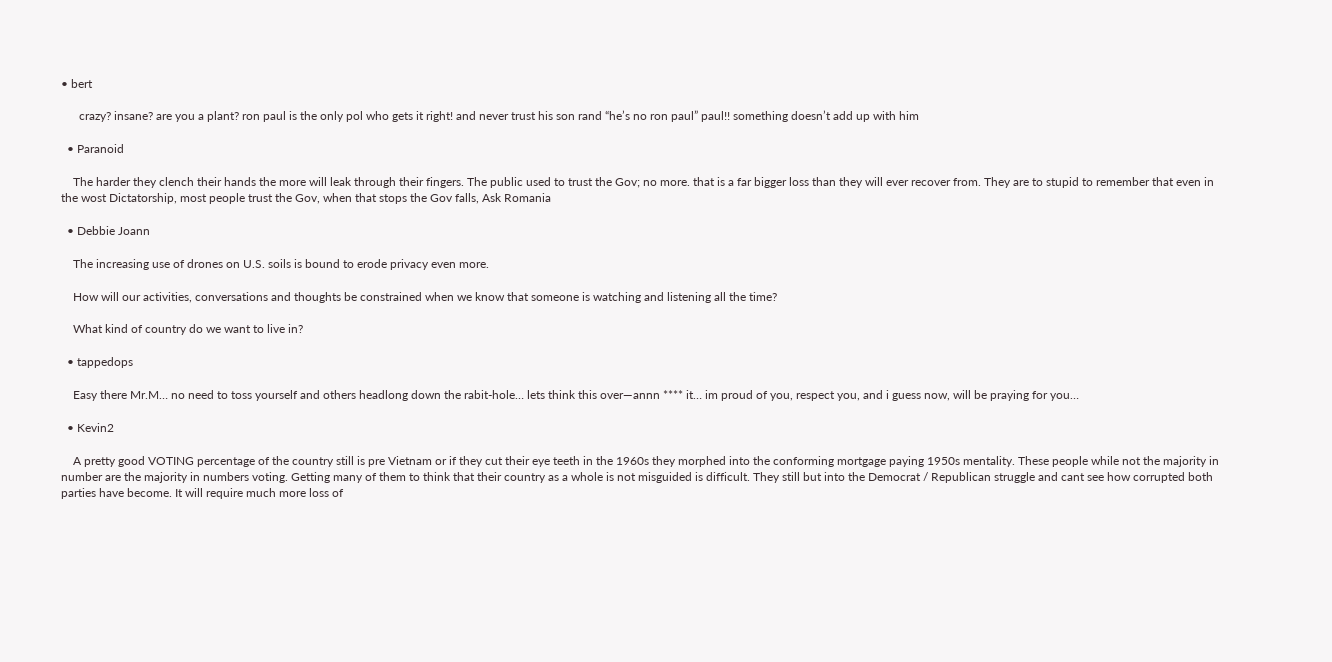• bert

      crazy? insane? are you a plant? ron paul is the only pol who gets it right! and never trust his son rand “he’s no ron paul” paul!! something doesn’t add up with him

  • Paranoid

    The harder they clench their hands the more will leak through their fingers. The public used to trust the Gov; no more. that is a far bigger loss than they will ever recover from. They are to stupid to remember that even in the wost Dictatorship, most people trust the Gov, when that stops the Gov falls, Ask Romania

  • Debbie Joann

    The increasing use of drones on U.S. soils is bound to erode privacy even more.

    How will our activities, conversations and thoughts be constrained when we know that someone is watching and listening all the time?

    What kind of country do we want to live in?

  • tappedops

    Easy there Mr.M… no need to toss yourself and others headlong down the rabit-hole… lets think this over—annn **** it… im proud of you, respect you, and i guess now, will be praying for you…

  • Kevin2

    A pretty good VOTING percentage of the country still is pre Vietnam or if they cut their eye teeth in the 1960s they morphed into the conforming mortgage paying 1950s mentality. These people while not the majority in number are the majority in numbers voting. Getting many of them to think that their country as a whole is not misguided is difficult. They still but into the Democrat / Republican struggle and cant see how corrupted both parties have become. It will require much more loss of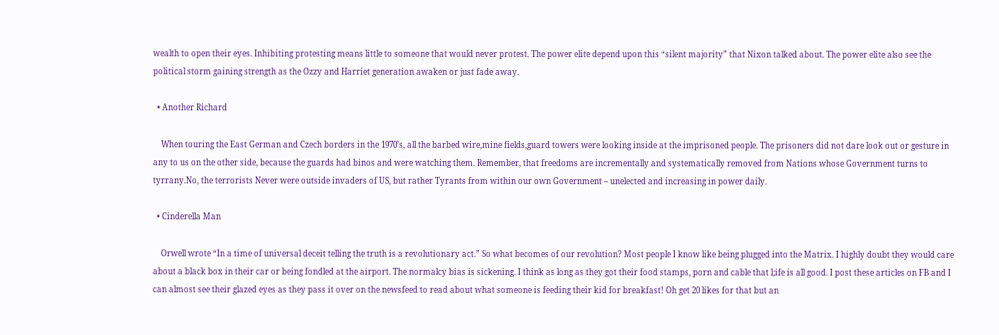wealth to open their eyes. Inhibiting protesting means little to someone that would never protest. The power elite depend upon this “silent majority” that Nixon talked about. The power elite also see the political storm gaining strength as the Ozzy and Harriet generation awaken or just fade away.

  • Another Richard

    When touring the East German and Czech borders in the 1970’s, all the barbed wire,mine fields,guard towers were looking inside at the imprisoned people. The prisoners did not dare look out or gesture in any to us on the other side, because the guards had binos and were watching them. Remember, that freedoms are incrementally and systematically removed from Nations whose Government turns to tyrrany.No, the terrorists Never were outside invaders of US, but rather Tyrants from within our own Government – unelected and increasing in power daily.

  • Cinderella Man

    Orwell wrote “In a time of universal deceit telling the truth is a revolutionary act.” So what becomes of our revolution? Most people I know like being plugged into the Matrix. I highly doubt they would care about a black box in their car or being fondled at the airport. The normalcy bias is sickening. I think as long as they got their food stamps, porn and cable that l;ife is all good. I post these articles on FB and I can almost see their glazed eyes as they pass it over on the newsfeed to read about what someone is feeding their kid for breakfast! Oh get 20 likes for that but an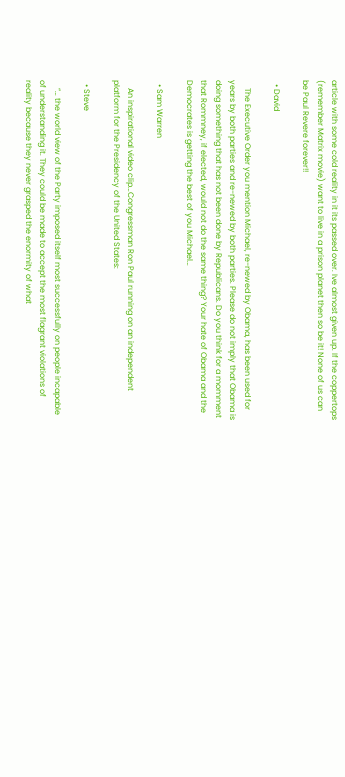article with some cold reality in it its passed over. Ive almost given up. If the coppertops (remember Matrix movie) want to live in a prison planet then so be it! None of us can be Paul Revere forever!!

  • David

    The Executive Order you mention Michael, re-newed by Obama, has been used for years by both parties and re-newed by both parties. Please do not imply that Obama is doing something that has not been done by Republicans. Do you think for a momment that Rommney, if elected, would not do the same thing? Your hate of Obama and the Democrates is getting the best of you Michael…

  • Sam Warren

    An inspirational video clip…Congressman Ron Paul running on an independent platform for the Presidency of the United States:

  • Steve

    “… the world view of the Party imposed itself most successfully on people incapable of understanding it. They could be made to accept the most flagrant violations of reality because they never grasped the enormity of what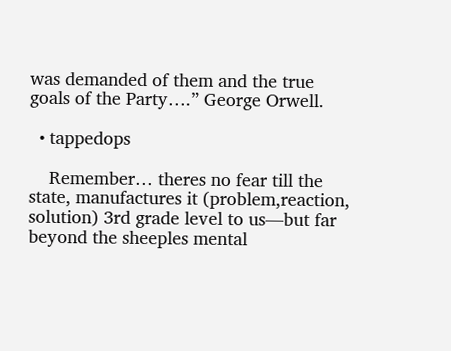was demanded of them and the true goals of the Party….” George Orwell.

  • tappedops

    Remember… theres no fear till the state, manufactures it (problem,reaction, solution) 3rd grade level to us—but far beyond the sheeples mental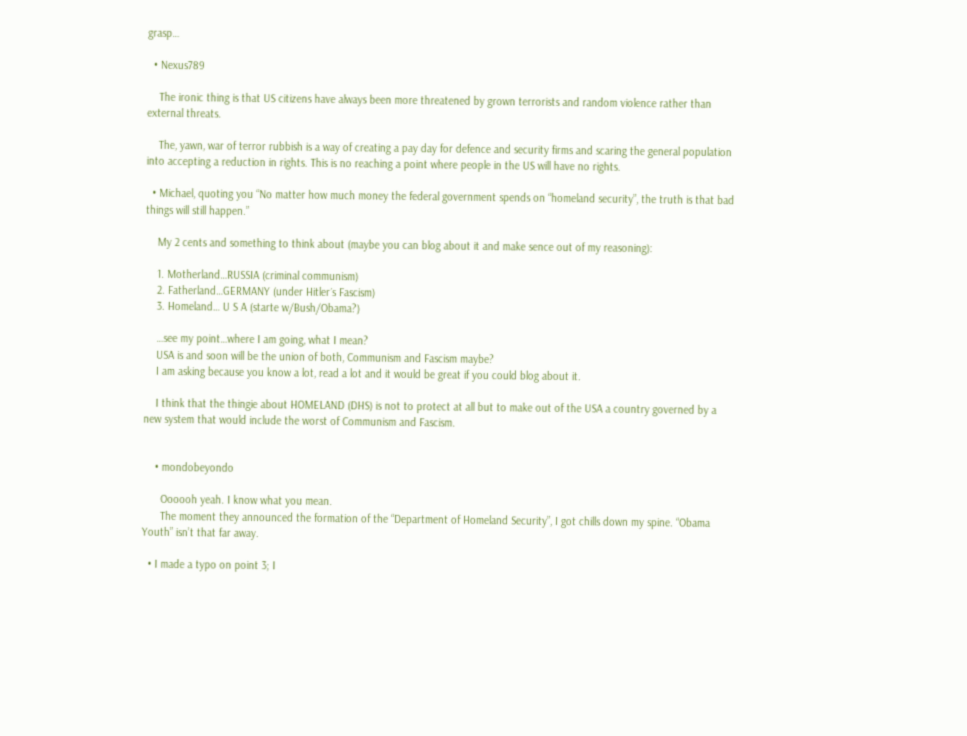grasp…

  • Nexus789

    The ironic thing is that US citizens have always been more threatened by grown terrorists and random violence rather than external threats.

    The, yawn, war of terror rubbish is a way of creating a pay day for defence and security firms and scaring the general population into accepting a reduction in rights. This is no reaching a point where people in the US will have no rights.

  • Michael, quoting you “No matter how much money the federal government spends on “homeland security”, the truth is that bad things will still happen.”

    My 2 cents and something to think about (maybe you can blog about it and make sence out of my reasoning):

    1. Motherland…RUSSIA (criminal communism)
    2. Fatherland…GERMANY (under Hitler´s Fascism)
    3. Homeland… U S A (starte w/Bush/Obama?)

    …see my point…where I am going, what I mean?
    USA is and soon will be the union of both, Communism and Fascism maybe?
    I am asking because you know a lot, read a lot and it would be great if you could blog about it.

    I think that the thingie about HOMELAND (DHS) is not to protect at all but to make out of the USA a country governed by a new system that would include the worst of Communism and Fascism.


    • mondobeyondo

      Oooooh yeah. I know what you mean.
      The moment they announced the formation of the “Department of Homeland Security”, I got chills down my spine. “Obama Youth” isn’t that far away.

  • I made a typo on point 3; I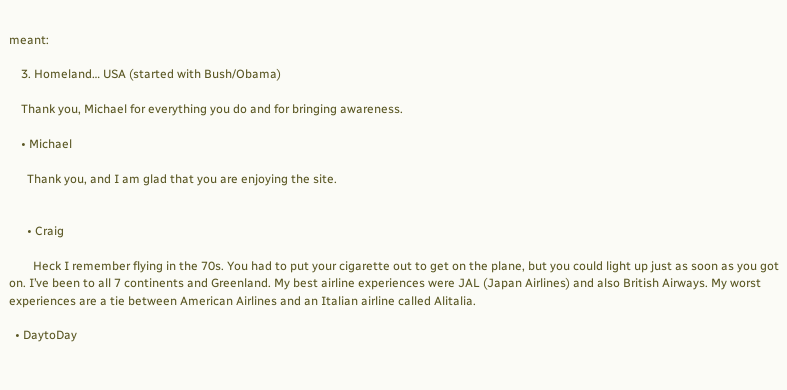meant:

    3. Homeland… USA (started with Bush/Obama)

    Thank you, Michael for everything you do and for bringing awareness.

    • Michael

      Thank you, and I am glad that you are enjoying the site.


      • Craig

        Heck I remember flying in the 70s. You had to put your cigarette out to get on the plane, but you could light up just as soon as you got on. I’ve been to all 7 continents and Greenland. My best airline experiences were JAL (Japan Airlines) and also British Airways. My worst experiences are a tie between American Airlines and an Italian airline called Alitalia.

  • DaytoDay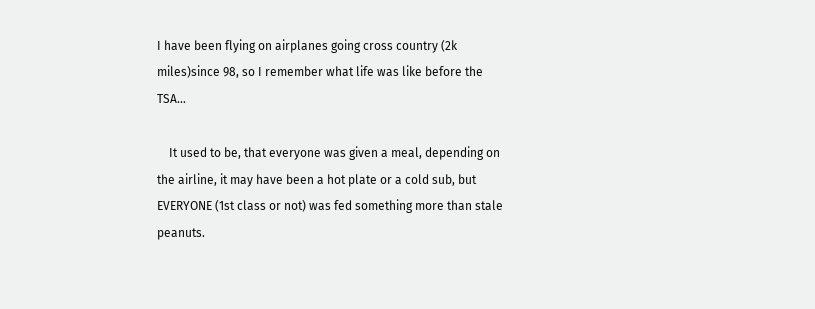I have been flying on airplanes going cross country (2k miles)since 98, so I remember what life was like before the TSA…

    It used to be, that everyone was given a meal, depending on the airline, it may have been a hot plate or a cold sub, but EVERYONE (1st class or not) was fed something more than stale peanuts.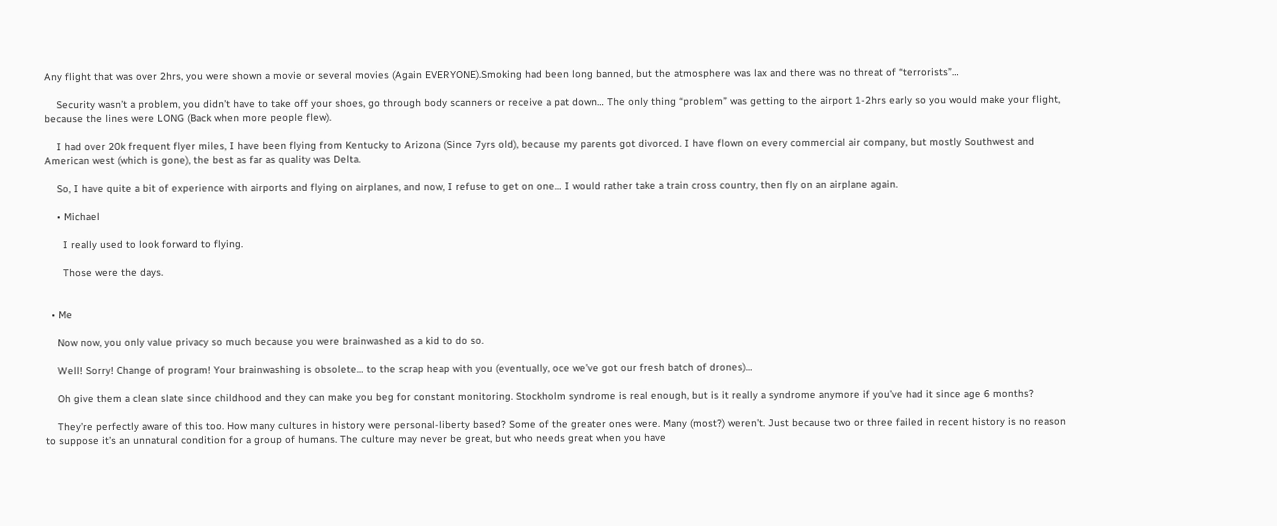Any flight that was over 2hrs, you were shown a movie or several movies (Again EVERYONE).Smoking had been long banned, but the atmosphere was lax and there was no threat of “terrorists”…

    Security wasn’t a problem, you didn’t have to take off your shoes, go through body scanners or receive a pat down… The only thing “problem” was getting to the airport 1-2hrs early so you would make your flight, because the lines were LONG (Back when more people flew).

    I had over 20k frequent flyer miles, I have been flying from Kentucky to Arizona (Since 7yrs old), because my parents got divorced. I have flown on every commercial air company, but mostly Southwest and American west (which is gone), the best as far as quality was Delta.

    So, I have quite a bit of experience with airports and flying on airplanes, and now, I refuse to get on one… I would rather take a train cross country, then fly on an airplane again.

    • Michael

      I really used to look forward to flying.

      Those were the days.


  • Me

    Now now, you only value privacy so much because you were brainwashed as a kid to do so.

    Well! Sorry! Change of program! Your brainwashing is obsolete… to the scrap heap with you (eventually, oce we’ve got our fresh batch of drones)…

    Oh give them a clean slate since childhood and they can make you beg for constant monitoring. Stockholm syndrome is real enough, but is it really a syndrome anymore if you’ve had it since age 6 months?

    They’re perfectly aware of this too. How many cultures in history were personal-liberty based? Some of the greater ones were. Many (most?) weren’t. Just because two or three failed in recent history is no reason to suppose it’s an unnatural condition for a group of humans. The culture may never be great, but who needs great when you have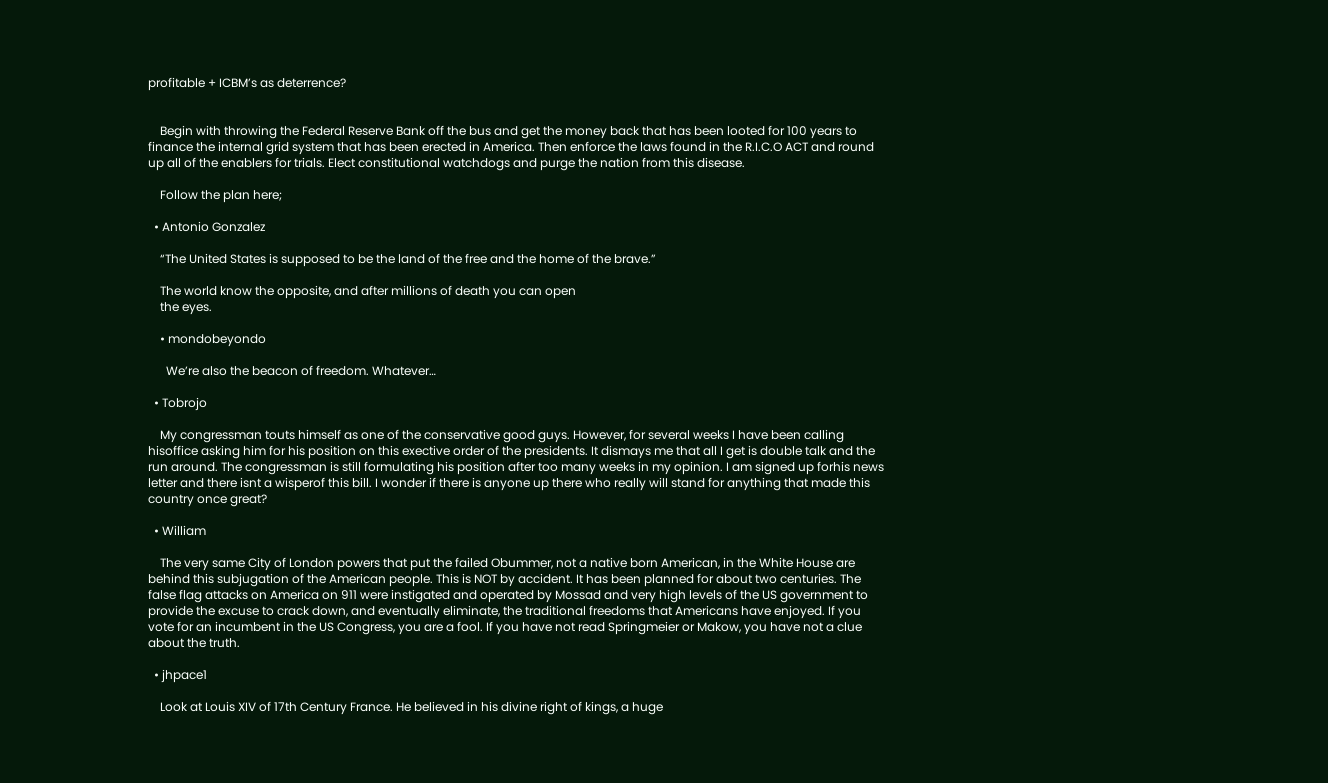profitable + ICBM’s as deterrence?


    Begin with throwing the Federal Reserve Bank off the bus and get the money back that has been looted for 100 years to finance the internal grid system that has been erected in America. Then enforce the laws found in the R.I.C.O ACT and round up all of the enablers for trials. Elect constitutional watchdogs and purge the nation from this disease.

    Follow the plan here;

  • Antonio Gonzalez

    “The United States is supposed to be the land of the free and the home of the brave.”

    The world know the opposite, and after millions of death you can open
    the eyes.

    • mondobeyondo

      We’re also the beacon of freedom. Whatever…

  • Tobrojo

    My congressman touts himself as one of the conservative good guys. However, for several weeks I have been calling hisoffice asking him for his position on this exective order of the presidents. It dismays me that all I get is double talk and the run around. The congressman is still formulating his position after too many weeks in my opinion. I am signed up forhis news letter and there isnt a wisperof this bill. I wonder if there is anyone up there who really will stand for anything that made this country once great?

  • William

    The very same City of London powers that put the failed Obummer, not a native born American, in the White House are behind this subjugation of the American people. This is NOT by accident. It has been planned for about two centuries. The false flag attacks on America on 911 were instigated and operated by Mossad and very high levels of the US government to provide the excuse to crack down, and eventually eliminate, the traditional freedoms that Americans have enjoyed. If you vote for an incumbent in the US Congress, you are a fool. If you have not read Springmeier or Makow, you have not a clue about the truth.

  • jhpace1

    Look at Louis XIV of 17th Century France. He believed in his divine right of kings, a huge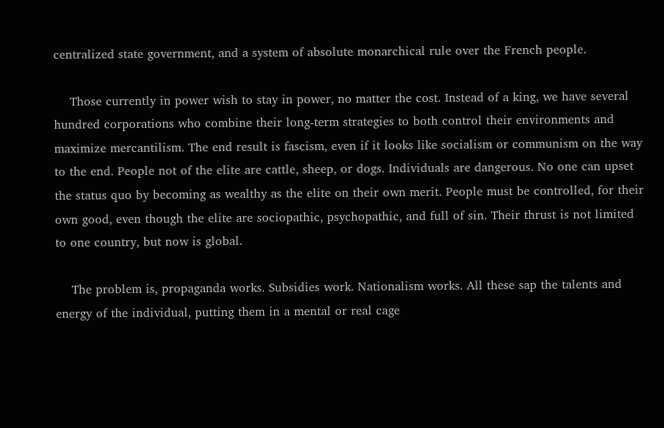centralized state government, and a system of absolute monarchical rule over the French people.

    Those currently in power wish to stay in power, no matter the cost. Instead of a king, we have several hundred corporations who combine their long-term strategies to both control their environments and maximize mercantilism. The end result is fascism, even if it looks like socialism or communism on the way to the end. People not of the elite are cattle, sheep, or dogs. Individuals are dangerous. No one can upset the status quo by becoming as wealthy as the elite on their own merit. People must be controlled, for their own good, even though the elite are sociopathic, psychopathic, and full of sin. Their thrust is not limited to one country, but now is global.

    The problem is, propaganda works. Subsidies work. Nationalism works. All these sap the talents and energy of the individual, putting them in a mental or real cage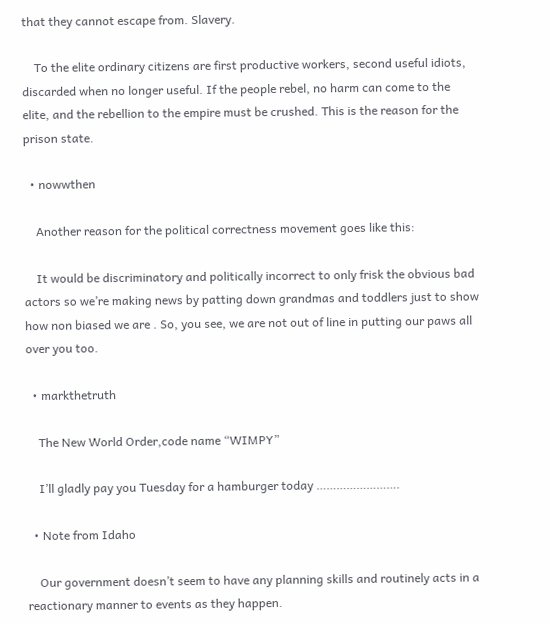that they cannot escape from. Slavery.

    To the elite ordinary citizens are first productive workers, second useful idiots, discarded when no longer useful. If the people rebel, no harm can come to the elite, and the rebellion to the empire must be crushed. This is the reason for the prison state.

  • nowwthen

    Another reason for the political correctness movement goes like this:

    It would be discriminatory and politically incorrect to only frisk the obvious bad actors so we’re making news by patting down grandmas and toddlers just to show how non biased we are . So, you see, we are not out of line in putting our paws all over you too.

  • markthetruth

    The New World Order,code name “WIMPY”

    I’ll gladly pay you Tuesday for a hamburger today …………………….

  • Note from Idaho

    Our government doesn’t seem to have any planning skills and routinely acts in a reactionary manner to events as they happen.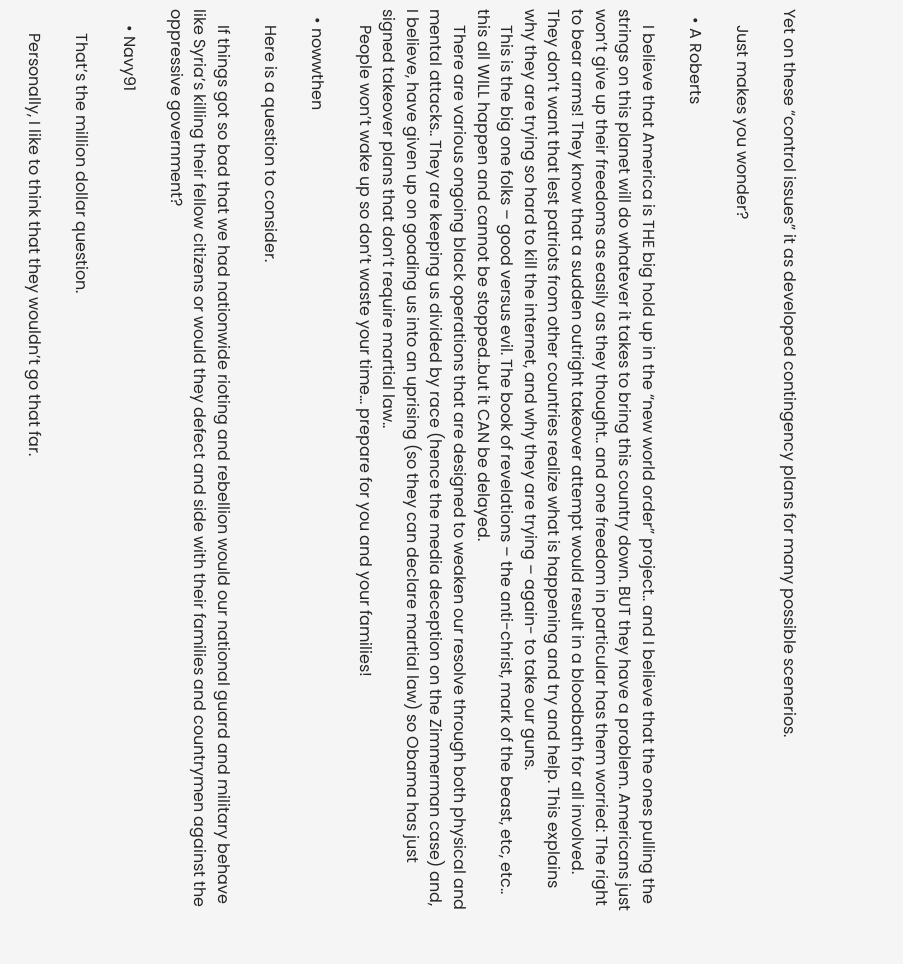Yet on these “control issues” it as developed contingency plans for many possible scenerios.

    Just makes you wonder?

  • A Roberts

    I believe that America is THE big hold up in the “new world order” project.. and I believe that the ones pulling the strings on this planet will do whatever it takes to bring this country down. BUT they have a problem. Americans just won’t give up their freedoms as easily as they thought.. and one freedom in particular has them worried: The right to bear arms! They know that a sudden outright takeover attempt would result in a bloodbath for all involved. They don’t want that lest patriots from other countries realize what is happening and try and help. This explains why they are trying so hard to kill the internet, and why they are trying – again- to take our guns.
    This is the big one folks – good versus evil. The book of revelations – the anti-christ, mark of the beast, etc, etc.. this all WILL happen and cannot be stopped..but it CAN be delayed.
    There are various ongoing black operations that are designed to weaken our resolve through both physical and mental attacks.. They are keeping us divided by race (hence the media deception on the Zimmerman case) and, I believe, have given up on goading us into an uprising (so they can declare martial law) so Obama has just signed takeover plans that don’t require martial law..
    People won’t wake up so don’t waste your time… prepare for you and your families!

  • nowwthen

    Here is a question to consider.

    If things got so bad that we had nationwide rioting and rebellion would our national guard and military behave like Syria’s killing their fellow citizens or would they defect and side with their families and countrymen against the oppressive government?

    • Navy91

      That’s the million dollar question.

      Personally, I like to think that they wouldn’t go that far.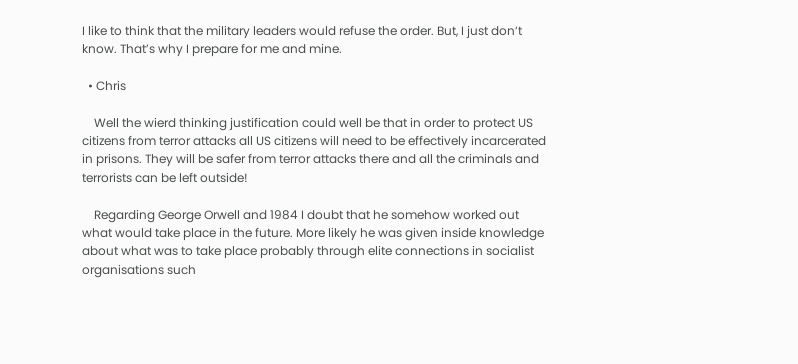I like to think that the military leaders would refuse the order. But, I just don’t know. That’s why I prepare for me and mine.

  • Chris

    Well the wierd thinking justification could well be that in order to protect US citizens from terror attacks all US citizens will need to be effectively incarcerated in prisons. They will be safer from terror attacks there and all the criminals and terrorists can be left outside!

    Regarding George Orwell and 1984 I doubt that he somehow worked out what would take place in the future. More likely he was given inside knowledge about what was to take place probably through elite connections in socialist organisations such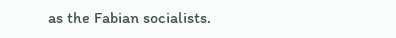as the Fabian socialists.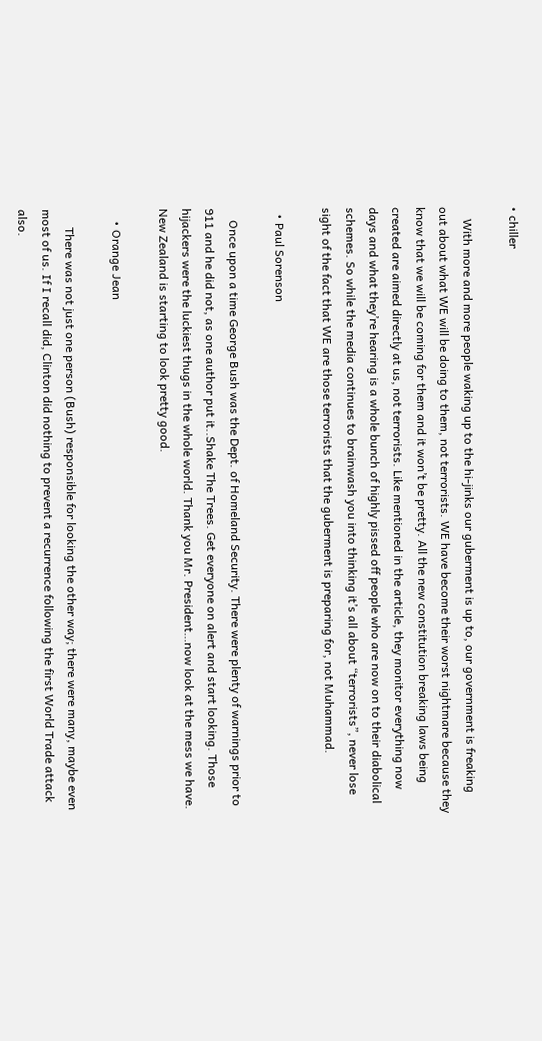• chiller

    With more and more people waking up to the hi-jinks our guberment is up to, our government is freaking out about what WE will be doing to them, not terrorists. WE have become their worst nightmare because they know that we will be coming for them and it won’t be pretty. All the new constitution breaking laws being created are aimed directly at us, not terrorists. Like mentioned in the article, they monitor everything now days and what they’re hearing is a whole bunch of highly pissed off people who are now on to their diabolical schemes. So while the media continues to brainwash you into thinking it’s all about “terrorists”, never lose sight of the fact that WE are those terrorists that the guberment is preparing for, not Muhammad.

  • Paul Sorenson

    Once upon a time George Bush was the Dept. of Homeland Security. There were plenty of warnings prior to 911 and he did not, as one author put it..Shake The Trees. Get everyone on alert and start looking. Those hijackers were the luckiest thugs in the whole world. Thank you Mr. President…now look at the mess we have. New Zealand is starting to look pretty good.

    • Orange Jean

      There was not just one person (Bush) responsible for looking the other way; there were many, maybe even most of us. If I recall did, Clinton did nothing to prevent a recurrence following the first World Trade attack also.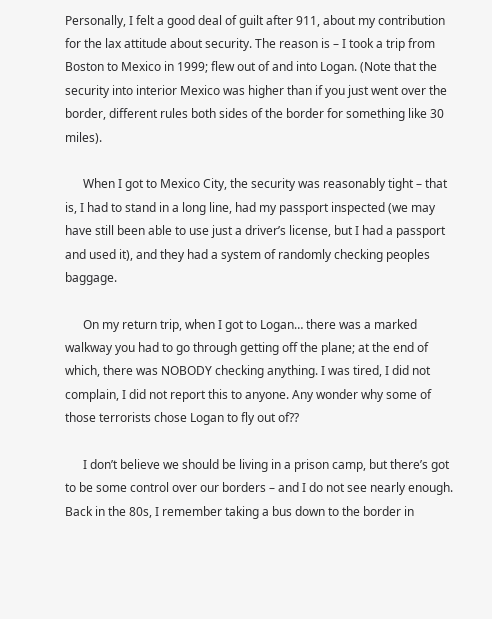Personally, I felt a good deal of guilt after 911, about my contribution for the lax attitude about security. The reason is – I took a trip from Boston to Mexico in 1999; flew out of and into Logan. (Note that the security into interior Mexico was higher than if you just went over the border, different rules both sides of the border for something like 30 miles).

      When I got to Mexico City, the security was reasonably tight – that is, I had to stand in a long line, had my passport inspected (we may have still been able to use just a driver’s license, but I had a passport and used it), and they had a system of randomly checking peoples baggage.

      On my return trip, when I got to Logan… there was a marked walkway you had to go through getting off the plane; at the end of which, there was NOBODY checking anything. I was tired, I did not complain, I did not report this to anyone. Any wonder why some of those terrorists chose Logan to fly out of??

      I don’t believe we should be living in a prison camp, but there’s got to be some control over our borders – and I do not see nearly enough. Back in the 80s, I remember taking a bus down to the border in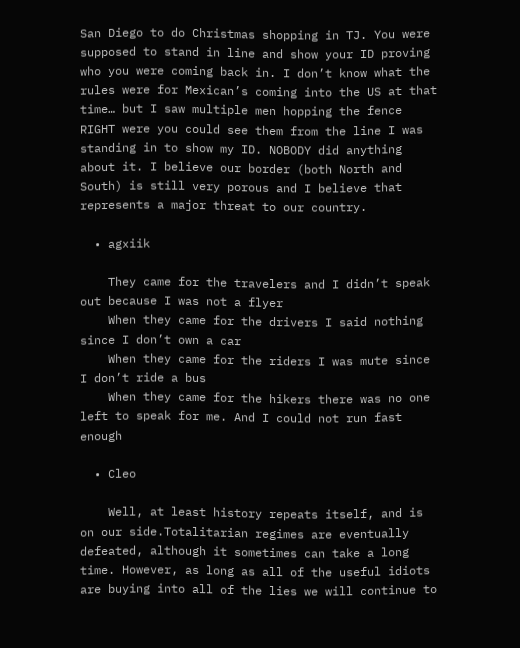San Diego to do Christmas shopping in TJ. You were supposed to stand in line and show your ID proving who you were coming back in. I don’t know what the rules were for Mexican’s coming into the US at that time… but I saw multiple men hopping the fence RIGHT were you could see them from the line I was standing in to show my ID. NOBODY did anything about it. I believe our border (both North and South) is still very porous and I believe that represents a major threat to our country.

  • agxiik

    They came for the travelers and I didn’t speak out because I was not a flyer
    When they came for the drivers I said nothing since I don’t own a car
    When they came for the riders I was mute since I don’t ride a bus
    When they came for the hikers there was no one left to speak for me. And I could not run fast enough

  • Cleo

    Well, at least history repeats itself, and is on our side.Totalitarian regimes are eventually defeated, although it sometimes can take a long time. However, as long as all of the useful idiots are buying into all of the lies we will continue to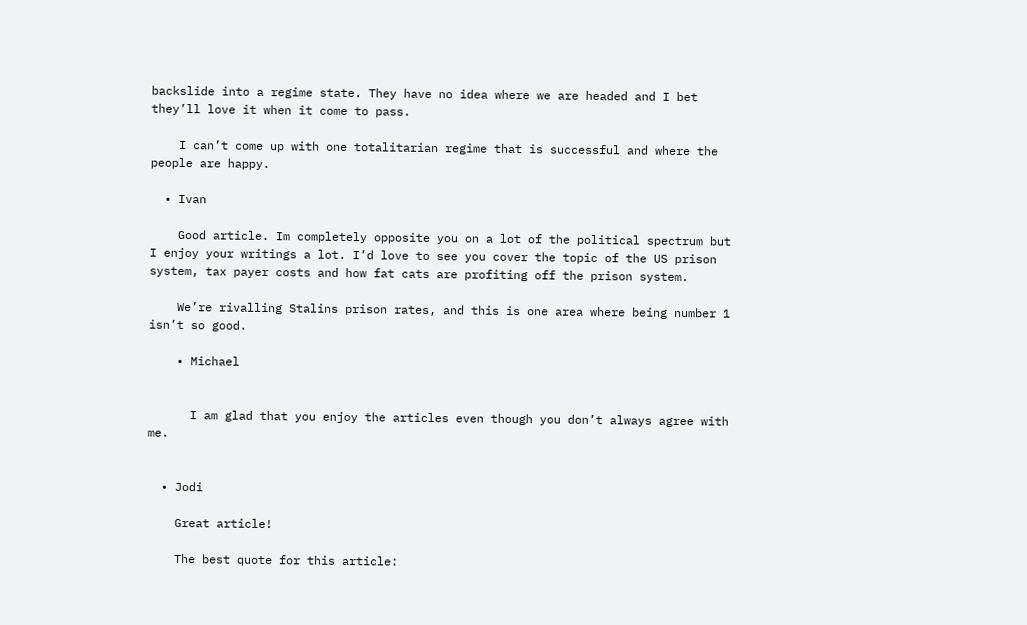backslide into a regime state. They have no idea where we are headed and I bet they’ll love it when it come to pass.

    I can’t come up with one totalitarian regime that is successful and where the people are happy.

  • Ivan

    Good article. Im completely opposite you on a lot of the political spectrum but I enjoy your writings a lot. I’d love to see you cover the topic of the US prison system, tax payer costs and how fat cats are profiting off the prison system.

    We’re rivalling Stalins prison rates, and this is one area where being number 1 isn’t so good.

    • Michael


      I am glad that you enjoy the articles even though you don’t always agree with me.


  • Jodi

    Great article!

    The best quote for this article: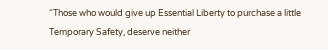“Those who would give up Essential Liberty to purchase a little Temporary Safety, deserve neither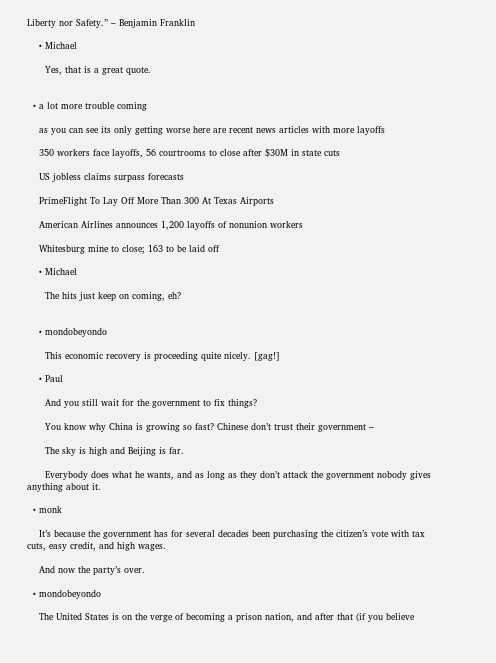Liberty nor Safety.” – Benjamin Franklin

    • Michael

      Yes, that is a great quote.


  • a lot more trouble coming

    as you can see its only getting worse here are recent news articles with more layoffs

    350 workers face layoffs, 56 courtrooms to close after $30M in state cuts

    US jobless claims surpass forecasts

    PrimeFlight To Lay Off More Than 300 At Texas Airports

    American Airlines announces 1,200 layoffs of nonunion workers

    Whitesburg mine to close; 163 to be laid off

    • Michael

      The hits just keep on coming, eh?


    • mondobeyondo

      This economic recovery is proceeding quite nicely. [gag!]

    • Paul

      And you still wait for the government to fix things?

      You know why China is growing so fast? Chinese don’t trust their government –

      The sky is high and Beijing is far.

      Everybody does what he wants, and as long as they don’t attack the government nobody gives anything about it.

  • monk

    It’s because the government has for several decades been purchasing the citizen’s vote with tax cuts, easy credit, and high wages.

    And now the party’s over.

  • mondobeyondo

    The United States is on the verge of becoming a prison nation, and after that (if you believe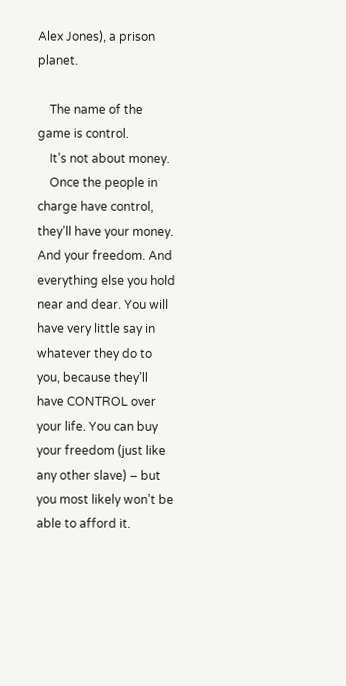Alex Jones), a prison planet.

    The name of the game is control.
    It’s not about money.
    Once the people in charge have control, they’ll have your money. And your freedom. And everything else you hold near and dear. You will have very little say in whatever they do to you, because they’ll have CONTROL over your life. You can buy your freedom (just like any other slave) – but you most likely won’t be able to afford it.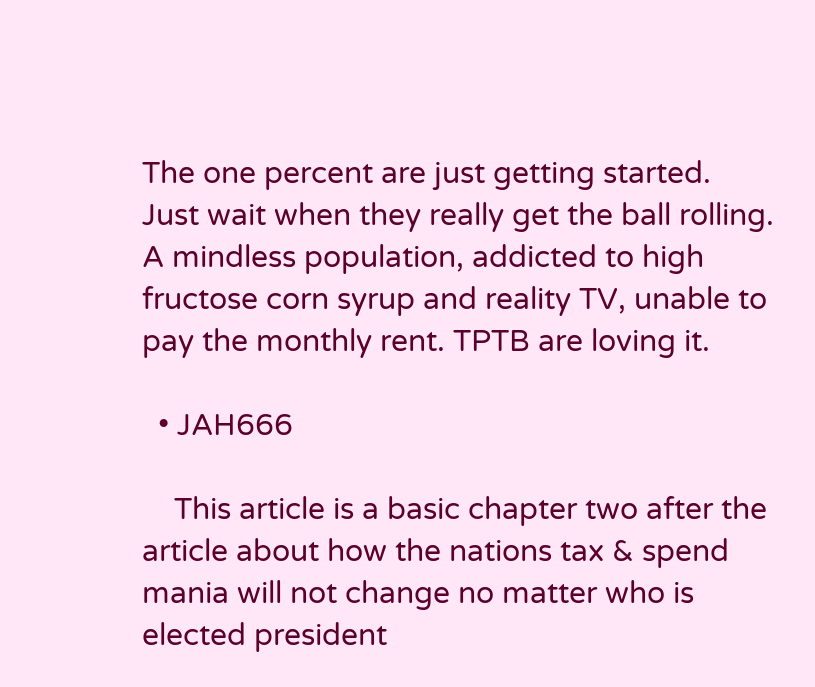The one percent are just getting started. Just wait when they really get the ball rolling. A mindless population, addicted to high fructose corn syrup and reality TV, unable to pay the monthly rent. TPTB are loving it.

  • JAH666

    This article is a basic chapter two after the article about how the nations tax & spend mania will not change no matter who is elected president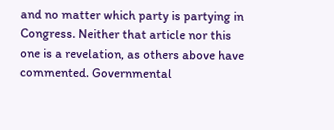and no matter which party is partying in Congress. Neither that article nor this one is a revelation, as others above have commented. Governmental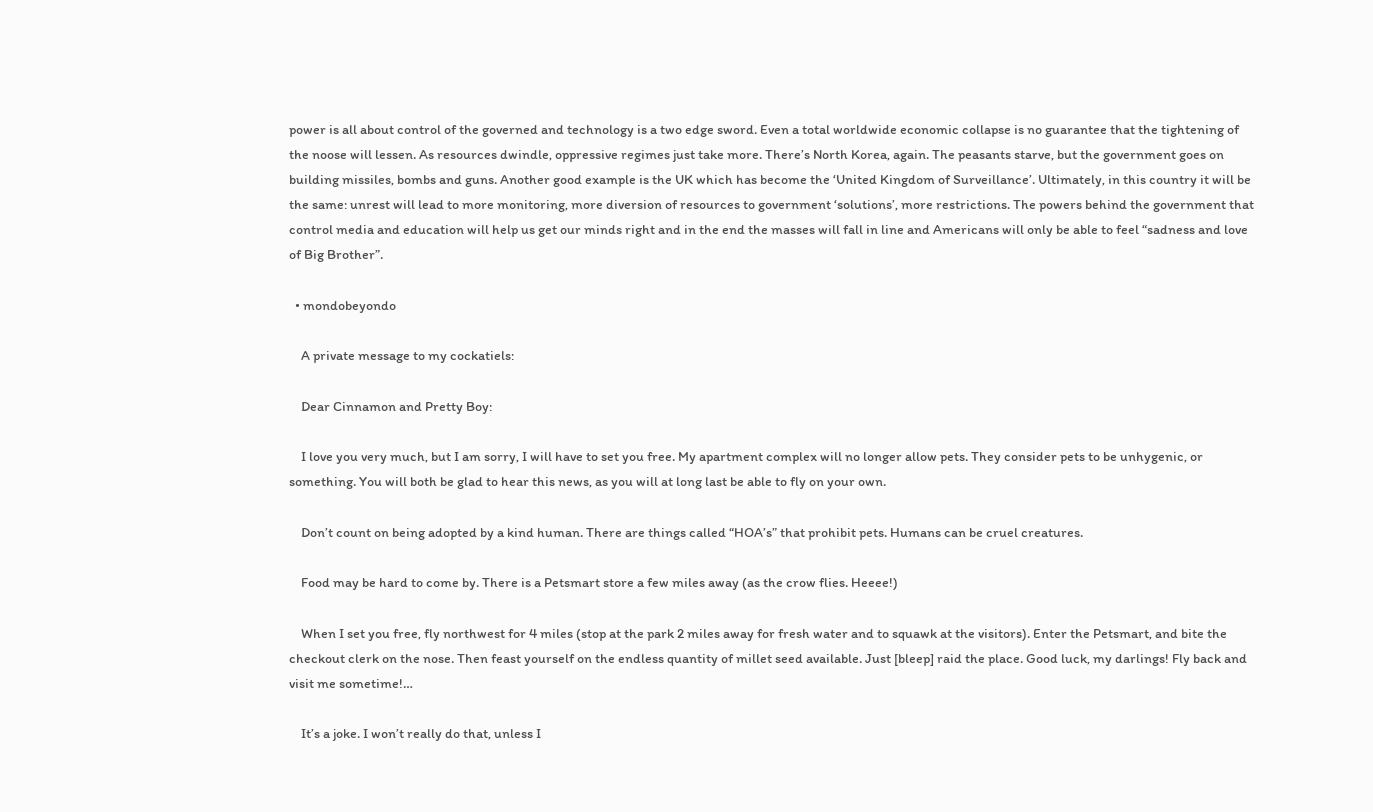power is all about control of the governed and technology is a two edge sword. Even a total worldwide economic collapse is no guarantee that the tightening of the noose will lessen. As resources dwindle, oppressive regimes just take more. There’s North Korea, again. The peasants starve, but the government goes on building missiles, bombs and guns. Another good example is the UK which has become the ‘United Kingdom of Surveillance’. Ultimately, in this country it will be the same: unrest will lead to more monitoring, more diversion of resources to government ‘solutions’, more restrictions. The powers behind the government that control media and education will help us get our minds right and in the end the masses will fall in line and Americans will only be able to feel “sadness and love of Big Brother”.

  • mondobeyondo

    A private message to my cockatiels:

    Dear Cinnamon and Pretty Boy:

    I love you very much, but I am sorry, I will have to set you free. My apartment complex will no longer allow pets. They consider pets to be unhygenic, or something. You will both be glad to hear this news, as you will at long last be able to fly on your own.

    Don’t count on being adopted by a kind human. There are things called “HOA’s” that prohibit pets. Humans can be cruel creatures.

    Food may be hard to come by. There is a Petsmart store a few miles away (as the crow flies. Heeee!)

    When I set you free, fly northwest for 4 miles (stop at the park 2 miles away for fresh water and to squawk at the visitors). Enter the Petsmart, and bite the checkout clerk on the nose. Then feast yourself on the endless quantity of millet seed available. Just [bleep] raid the place. Good luck, my darlings! Fly back and visit me sometime!…

    It’s a joke. I won’t really do that, unless I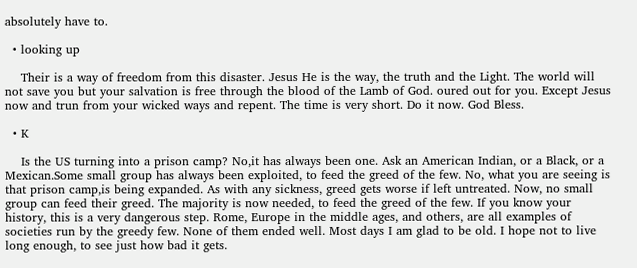absolutely have to.

  • looking up

    Their is a way of freedom from this disaster. Jesus He is the way, the truth and the Light. The world will not save you but your salvation is free through the blood of the Lamb of God. oured out for you. Except Jesus now and trun from your wicked ways and repent. The time is very short. Do it now. God Bless.

  • K

    Is the US turning into a prison camp? No,it has always been one. Ask an American Indian, or a Black, or a Mexican.Some small group has always been exploited, to feed the greed of the few. No, what you are seeing is that prison camp,is being expanded. As with any sickness, greed gets worse if left untreated. Now, no small group can feed their greed. The majority is now needed, to feed the greed of the few. If you know your history, this is a very dangerous step. Rome, Europe in the middle ages, and others, are all examples of societies run by the greedy few. None of them ended well. Most days I am glad to be old. I hope not to live long enough, to see just how bad it gets.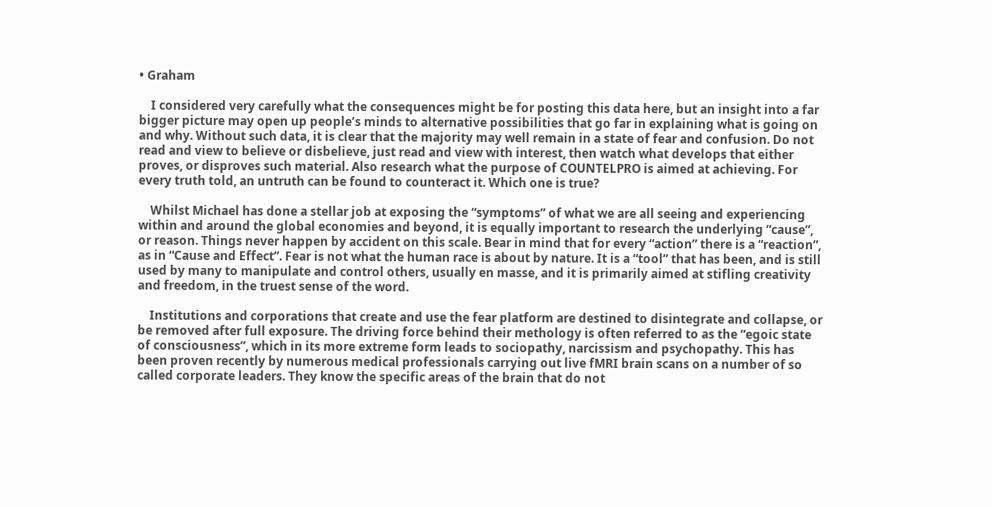• Graham

    I considered very carefully what the consequences might be for posting this data here, but an insight into a far bigger picture may open up people’s minds to alternative possibilities that go far in explaining what is going on and why. Without such data, it is clear that the majority may well remain in a state of fear and confusion. Do not read and view to believe or disbelieve, just read and view with interest, then watch what develops that either proves, or disproves such material. Also research what the purpose of COUNTELPRO is aimed at achieving. For every truth told, an untruth can be found to counteract it. Which one is true?

    Whilst Michael has done a stellar job at exposing the “symptoms” of what we are all seeing and experiencing within and around the global economies and beyond, it is equally important to research the underlying “cause”, or reason. Things never happen by accident on this scale. Bear in mind that for every “action” there is a “reaction”, as in “Cause and Effect”. Fear is not what the human race is about by nature. It is a “tool” that has been, and is still used by many to manipulate and control others, usually en masse, and it is primarily aimed at stifling creativity and freedom, in the truest sense of the word.

    Institutions and corporations that create and use the fear platform are destined to disintegrate and collapse, or be removed after full exposure. The driving force behind their methology is often referred to as the “egoic state of consciousness”, which in its more extreme form leads to sociopathy, narcissism and psychopathy. This has been proven recently by numerous medical professionals carrying out live fMRI brain scans on a number of so called corporate leaders. They know the specific areas of the brain that do not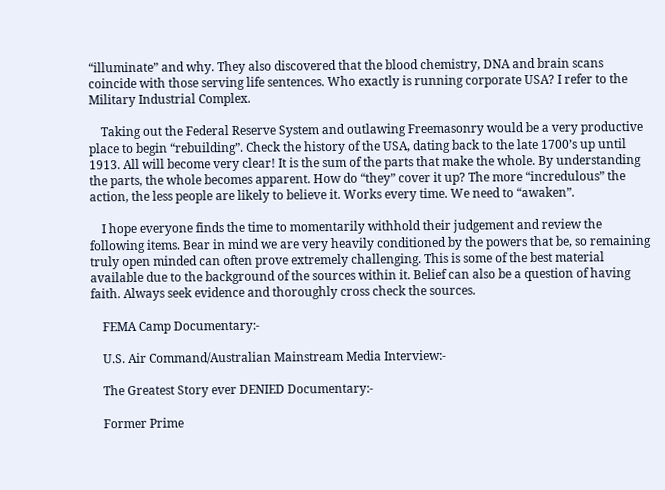“illuminate” and why. They also discovered that the blood chemistry, DNA and brain scans coincide with those serving life sentences. Who exactly is running corporate USA? I refer to the Military Industrial Complex.

    Taking out the Federal Reserve System and outlawing Freemasonry would be a very productive place to begin “rebuilding”. Check the history of the USA, dating back to the late 1700’s up until 1913. All will become very clear! It is the sum of the parts that make the whole. By understanding the parts, the whole becomes apparent. How do “they” cover it up? The more “incredulous” the action, the less people are likely to believe it. Works every time. We need to “awaken”.

    I hope everyone finds the time to momentarily withhold their judgement and review the following items. Bear in mind we are very heavily conditioned by the powers that be, so remaining truly open minded can often prove extremely challenging. This is some of the best material available due to the background of the sources within it. Belief can also be a question of having faith. Always seek evidence and thoroughly cross check the sources.

    FEMA Camp Documentary:-

    U.S. Air Command/Australian Mainstream Media Interview:-

    The Greatest Story ever DENIED Documentary:-

    Former Prime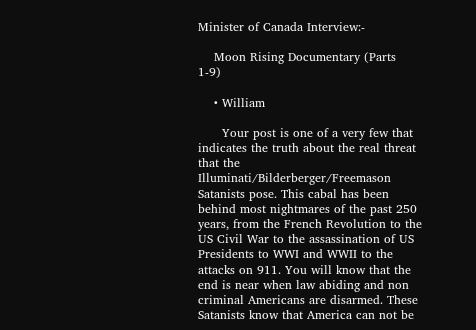Minister of Canada Interview:-

    Moon Rising Documentary (Parts 1-9)

    • William

      Your post is one of a very few that indicates the truth about the real threat that the Illuminati/Bilderberger/Freemason Satanists pose. This cabal has been behind most nightmares of the past 250 years, from the French Revolution to the US Civil War to the assassination of US Presidents to WWI and WWII to the attacks on 911. You will know that the end is near when law abiding and non criminal Americans are disarmed. These Satanists know that America can not be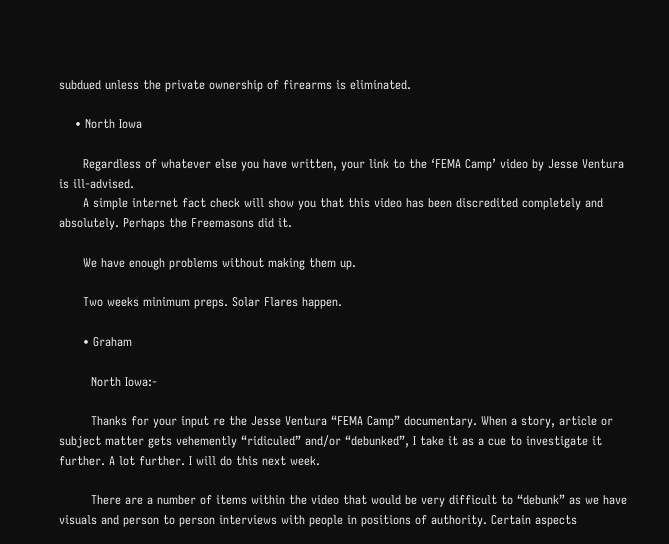subdued unless the private ownership of firearms is eliminated.

    • North Iowa

      Regardless of whatever else you have written, your link to the ‘FEMA Camp’ video by Jesse Ventura is ill-advised.
      A simple internet fact check will show you that this video has been discredited completely and absolutely. Perhaps the Freemasons did it.

      We have enough problems without making them up.

      Two weeks minimum preps. Solar Flares happen.

      • Graham

        North Iowa:-

        Thanks for your input re the Jesse Ventura “FEMA Camp” documentary. When a story, article or subject matter gets vehemently “ridiculed” and/or “debunked”, I take it as a cue to investigate it further. A lot further. I will do this next week.

        There are a number of items within the video that would be very difficult to “debunk” as we have visuals and person to person interviews with people in positions of authority. Certain aspects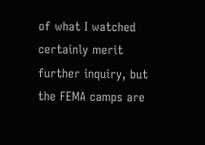of what I watched certainly merit further inquiry, but the FEMA camps are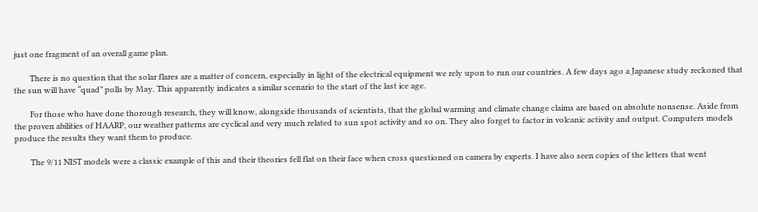just one fragment of an overall game plan.

        There is no question that the solar flares are a matter of concern, especially in light of the electrical equipment we rely upon to run our countries. A few days ago a Japanese study reckoned that the sun will have “quad” polls by May. This apparently indicates a similar scenario to the start of the last ice age.

        For those who have done thorough research, they will know, alongside thousands of scientists, that the global warming and climate change claims are based on absolute nonsense. Aside from the proven abilities of HAARP, our weather patterns are cyclical and very much related to sun spot activity and so on. They also forget to factor in volcanic activity and output. Computers models produce the results they want them to produce.

        The 9/11 NIST models were a classic example of this and their theories fell flat on their face when cross questioned on camera by experts. I have also seen copies of the letters that went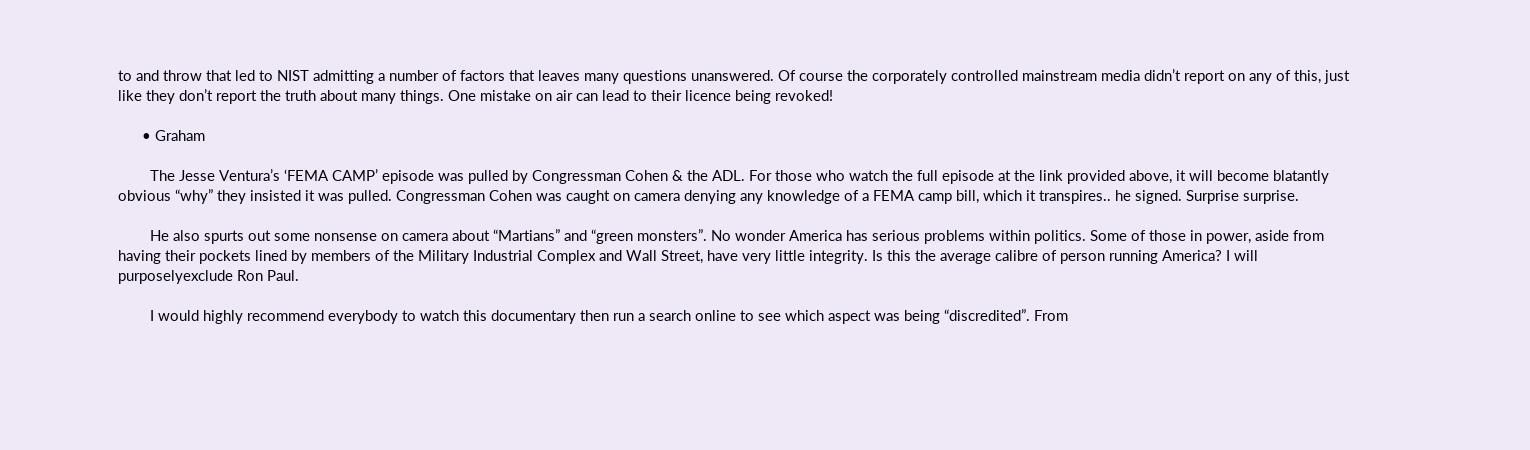to and throw that led to NIST admitting a number of factors that leaves many questions unanswered. Of course the corporately controlled mainstream media didn’t report on any of this, just like they don’t report the truth about many things. One mistake on air can lead to their licence being revoked!

      • Graham

        The Jesse Ventura’s ‘FEMA CAMP’ episode was pulled by Congressman Cohen & the ADL. For those who watch the full episode at the link provided above, it will become blatantly obvious “why” they insisted it was pulled. Congressman Cohen was caught on camera denying any knowledge of a FEMA camp bill, which it transpires.. he signed. Surprise surprise.

        He also spurts out some nonsense on camera about “Martians” and “green monsters”. No wonder America has serious problems within politics. Some of those in power, aside from having their pockets lined by members of the Military Industrial Complex and Wall Street, have very little integrity. Is this the average calibre of person running America? I will purposelyexclude Ron Paul.

        I would highly recommend everybody to watch this documentary then run a search online to see which aspect was being “discredited”. From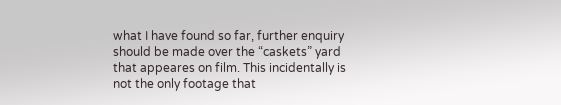what I have found so far, further enquiry should be made over the “caskets” yard that appeares on film. This incidentally is not the only footage that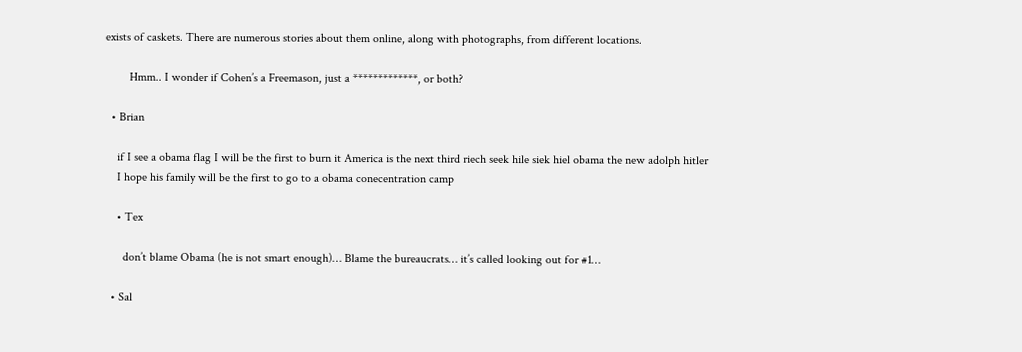exists of caskets. There are numerous stories about them online, along with photographs, from different locations.

        Hmm.. I wonder if Cohen’s a Freemason, just a *************, or both?

  • Brian

    if I see a obama flag I will be the first to burn it America is the next third riech seek hile siek hiel obama the new adolph hitler
    I hope his family will be the first to go to a obama conecentration camp

    • Tex

      don’t blame Obama (he is not smart enough)… Blame the bureaucrats… it’s called looking out for #1…

  • Sal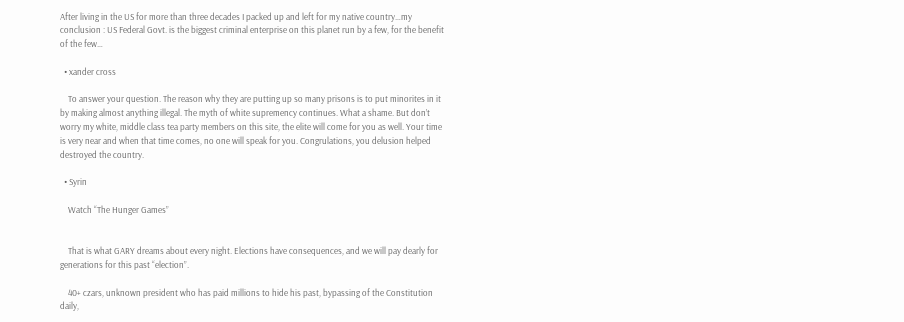After living in the US for more than three decades I packed up and left for my native country…my conclusion : US Federal Govt. is the biggest criminal enterprise on this planet run by a few, for the benefit of the few…

  • xander cross

    To answer your question. The reason why they are putting up so many prisons is to put minorites in it by making almost anything illegal. The myth of white supremency continues. What a shame. But don’t worry my white, middle class tea party members on this site, the elite will come for you as well. Your time is very near and when that time comes, no one will speak for you. Congrulations, you delusion helped destroyed the country.

  • Syrin

    Watch “The Hunger Games”


    That is what GARY dreams about every night. Elections have consequences, and we will pay dearly for generations for this past “election”.

    40+ czars, unknown president who has paid millions to hide his past, bypassing of the Constitution daily,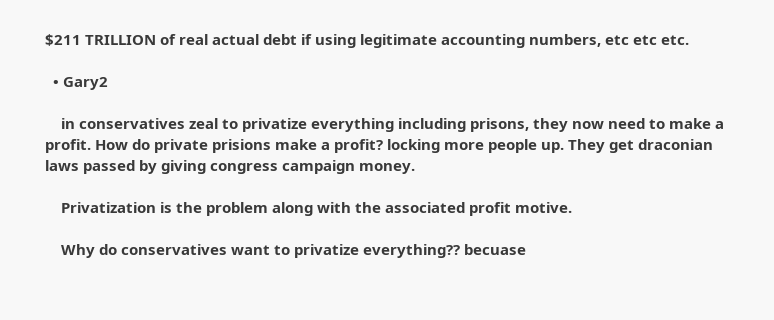$211 TRILLION of real actual debt if using legitimate accounting numbers, etc etc etc.

  • Gary2

    in conservatives zeal to privatize everything including prisons, they now need to make a profit. How do private prisions make a profit? locking more people up. They get draconian laws passed by giving congress campaign money.

    Privatization is the problem along with the associated profit motive.

    Why do conservatives want to privatize everything?? becuase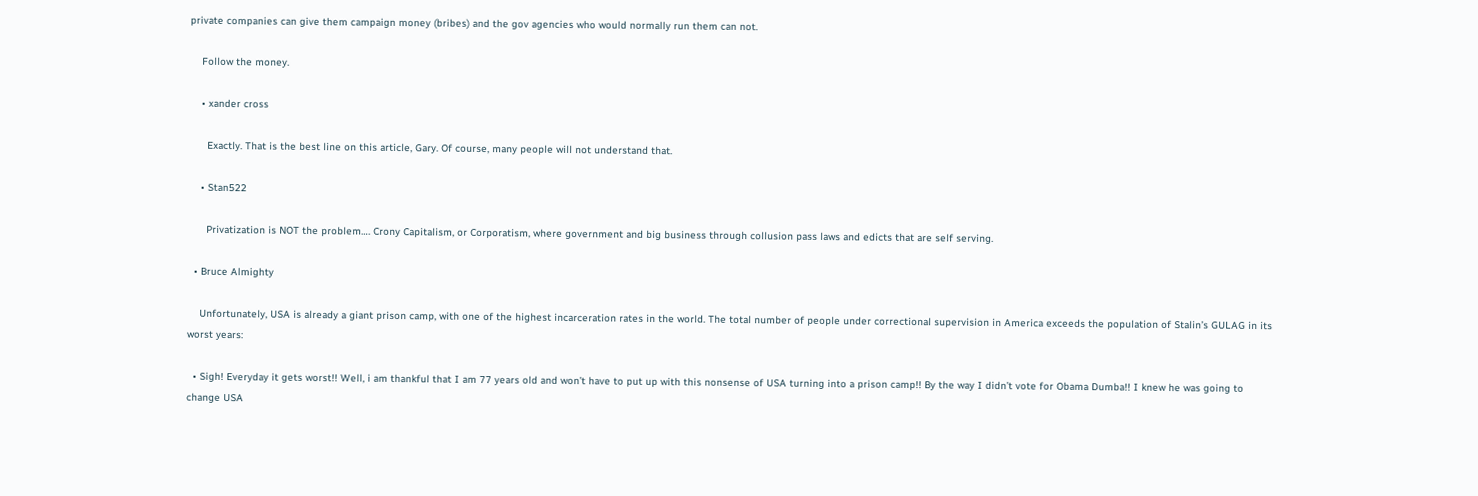private companies can give them campaign money (bribes) and the gov agencies who would normally run them can not.

    Follow the money.

    • xander cross

      Exactly. That is the best line on this article, Gary. Of course, many people will not understand that.

    • Stan522

      Privatization is NOT the problem…. Crony Capitalism, or Corporatism, where government and big business through collusion pass laws and edicts that are self serving.

  • Bruce Almighty

    Unfortunately, USA is already a giant prison camp, with one of the highest incarceration rates in the world. The total number of people under correctional supervision in America exceeds the population of Stalin’s GULAG in its worst years:

  • Sigh! Everyday it gets worst!! Well, i am thankful that I am 77 years old and won’t have to put up with this nonsense of USA turning into a prison camp!! By the way I didn’t vote for Obama Dumba!! I knew he was going to change USA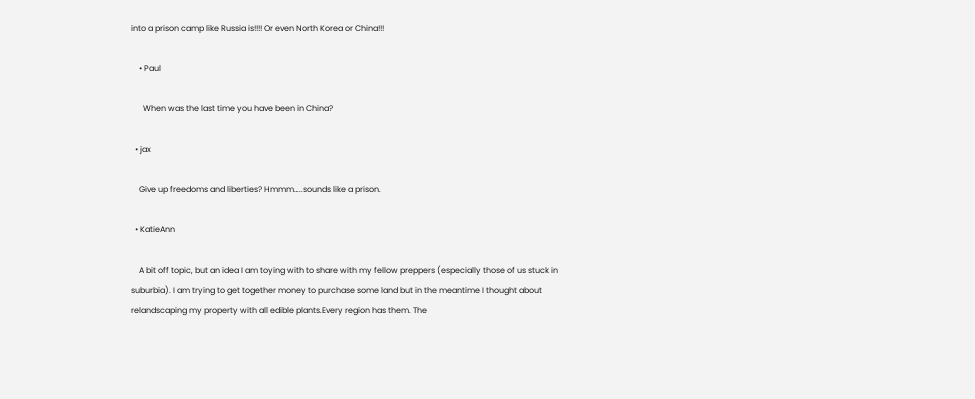into a prison camp like Russia is!!!! Or even North Korea or China!!!

    • Paul

      When was the last time you have been in China?

  • jax

    Give up freedoms and liberties? Hmmm…..sounds like a prison.

  • KatieAnn

    A bit off topic, but an idea I am toying with to share with my fellow preppers (especially those of us stuck in suburbia). I am trying to get together money to purchase some land but in the meantime I thought about relandscaping my property with all edible plants.Every region has them. The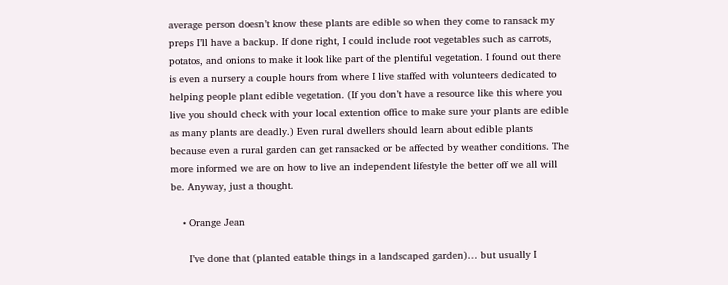average person doesn’t know these plants are edible so when they come to ransack my preps I’ll have a backup. If done right, I could include root vegetables such as carrots, potatos, and onions to make it look like part of the plentiful vegetation. I found out there is even a nursery a couple hours from where I live staffed with volunteers dedicated to helping people plant edible vegetation. (If you don’t have a resource like this where you live you should check with your local extention office to make sure your plants are edible as many plants are deadly.) Even rural dwellers should learn about edible plants because even a rural garden can get ransacked or be affected by weather conditions. The more informed we are on how to live an independent lifestyle the better off we all will be. Anyway, just a thought.

    • Orange Jean

      I’ve done that (planted eatable things in a landscaped garden)… but usually I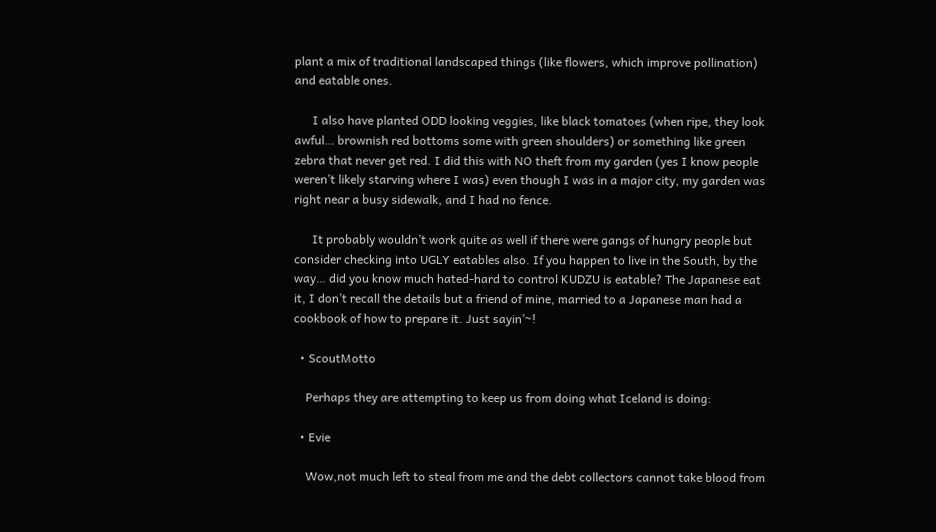plant a mix of traditional landscaped things (like flowers, which improve pollination) and eatable ones.

      I also have planted ODD looking veggies, like black tomatoes (when ripe, they look awful… brownish red bottoms some with green shoulders) or something like green zebra that never get red. I did this with NO theft from my garden (yes I know people weren’t likely starving where I was) even though I was in a major city, my garden was right near a busy sidewalk, and I had no fence.

      It probably wouldn’t work quite as well if there were gangs of hungry people but consider checking into UGLY eatables also. If you happen to live in the South, by the way… did you know much hated-hard to control KUDZU is eatable? The Japanese eat it, I don’t recall the details but a friend of mine, married to a Japanese man had a cookbook of how to prepare it. Just sayin’~!

  • ScoutMotto

    Perhaps they are attempting to keep us from doing what Iceland is doing:

  • Evie

    Wow,not much left to steal from me and the debt collectors cannot take blood from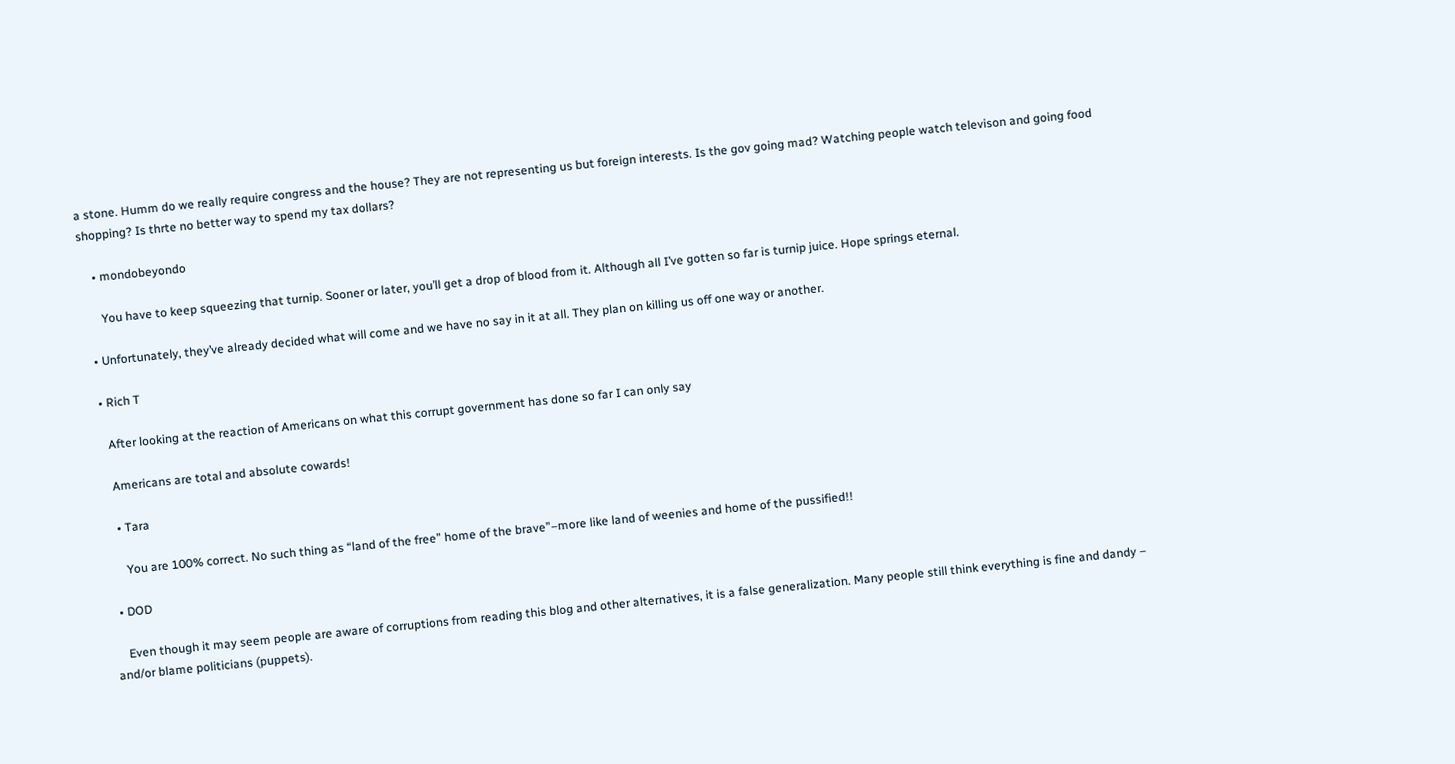a stone. Humm do we really require congress and the house? They are not representing us but foreign interests. Is the gov going mad? Watching people watch televison and going food shopping? Is thrte no better way to spend my tax dollars?

    • mondobeyondo

      You have to keep squeezing that turnip. Sooner or later, you’ll get a drop of blood from it. Although all I’ve gotten so far is turnip juice. Hope springs eternal.

  • Unfortunately, they’ve already decided what will come and we have no say in it at all. They plan on killing us off one way or another.

  • Rich T

    After looking at the reaction of Americans on what this corrupt government has done so far I can only say

    Americans are total and absolute cowards!

    • Tara

      You are 100% correct. No such thing as “land of the free” home of the brave”–more like land of weenies and home of the pussified!!

  • DOD

    Even though it may seem people are aware of corruptions from reading this blog and other alternatives, it is a false generalization. Many people still think everything is fine and dandy – and/or blame politicians (puppets).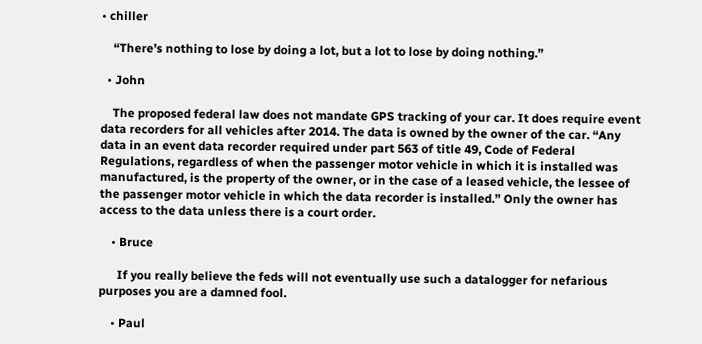• chiller

    “There’s nothing to lose by doing a lot, but a lot to lose by doing nothing.”

  • John

    The proposed federal law does not mandate GPS tracking of your car. It does require event data recorders for all vehicles after 2014. The data is owned by the owner of the car. “Any data in an event data recorder required under part 563 of title 49, Code of Federal Regulations, regardless of when the passenger motor vehicle in which it is installed was manufactured, is the property of the owner, or in the case of a leased vehicle, the lessee of the passenger motor vehicle in which the data recorder is installed.” Only the owner has access to the data unless there is a court order.

    • Bruce

      If you really believe the feds will not eventually use such a datalogger for nefarious purposes you are a damned fool.

    • Paul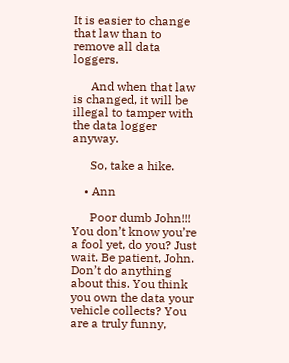It is easier to change that law than to remove all data loggers.

      And when that law is changed, it will be illegal to tamper with the data logger anyway.

      So, take a hike.

    • Ann

      Poor dumb John!!! You don’t know you’re a fool yet, do you? Just wait. Be patient, John. Don’t do anything about this. You think you own the data your vehicle collects? You are a truly funny,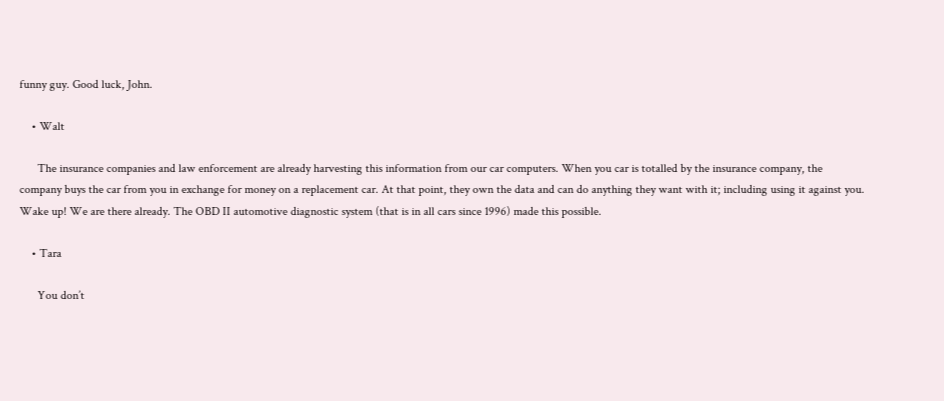funny guy. Good luck, John.

    • Walt

      The insurance companies and law enforcement are already harvesting this information from our car computers. When you car is totalled by the insurance company, the company buys the car from you in exchange for money on a replacement car. At that point, they own the data and can do anything they want with it; including using it against you. Wake up! We are there already. The OBD II automotive diagnostic system (that is in all cars since 1996) made this possible.

    • Tara

      You don’t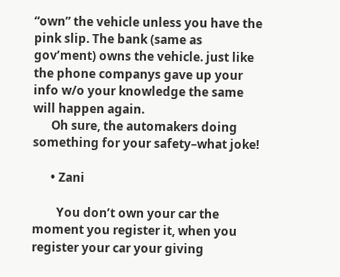“own” the vehicle unless you have the pink slip. The bank (same as gov’ment) owns the vehicle. just like the phone companys gave up your info w/o your knowledge the same will happen again.
      Oh sure, the automakers doing something for your safety–what joke!

      • Zani

        You don’t own your car the moment you register it, when you register your car your giving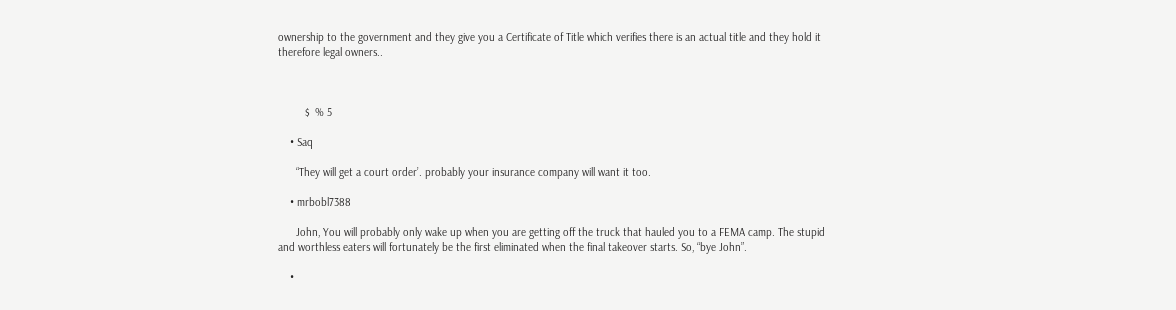ownership to the government and they give you a Certificate of Title which verifies there is an actual title and they hold it therefore legal owners..



         $  % 5

    • Saq

      “They will get a court order’. probably your insurance company will want it too.

    • mrbobl7388

      John, You will probably only wake up when you are getting off the truck that hauled you to a FEMA camp. The stupid and worthless eaters will fortunately be the first eliminated when the final takeover starts. So, “bye John”.

    •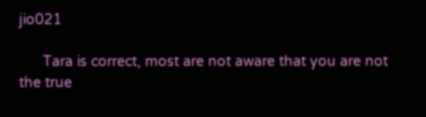jio021

      Tara is correct, most are not aware that you are not the true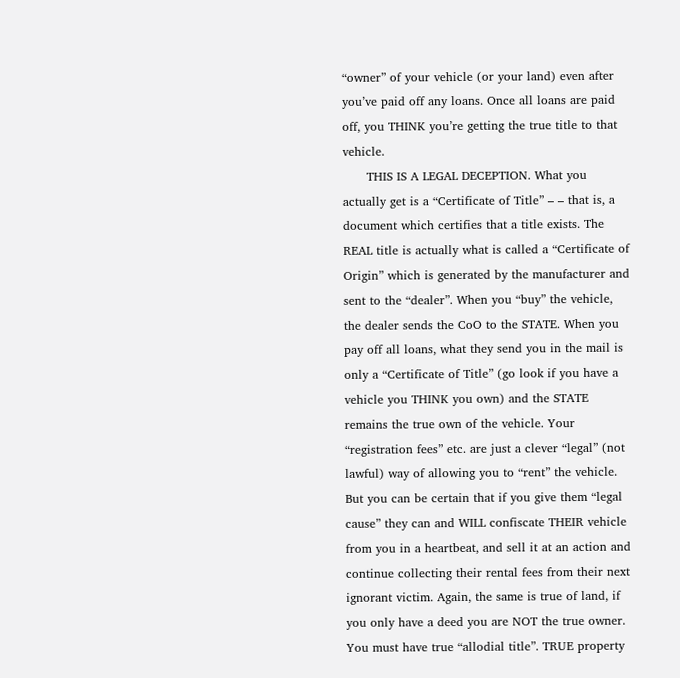“owner” of your vehicle (or your land) even after you’ve paid off any loans. Once all loans are paid off, you THINK you’re getting the true title to that vehicle.
      THIS IS A LEGAL DECEPTION. What you actually get is a “Certificate of Title” – – that is, a document which certifies that a title exists. The REAL title is actually what is called a “Certificate of Origin” which is generated by the manufacturer and sent to the “dealer”. When you “buy” the vehicle, the dealer sends the CoO to the STATE. When you pay off all loans, what they send you in the mail is only a “Certificate of Title” (go look if you have a vehicle you THINK you own) and the STATE remains the true own of the vehicle. Your “registration fees” etc. are just a clever “legal” (not lawful) way of allowing you to “rent” the vehicle. But you can be certain that if you give them “legal cause” they can and WILL confiscate THEIR vehicle from you in a heartbeat, and sell it at an action and continue collecting their rental fees from their next ignorant victim. Again, the same is true of land, if you only have a deed you are NOT the true owner. You must have true “allodial title”. TRUE property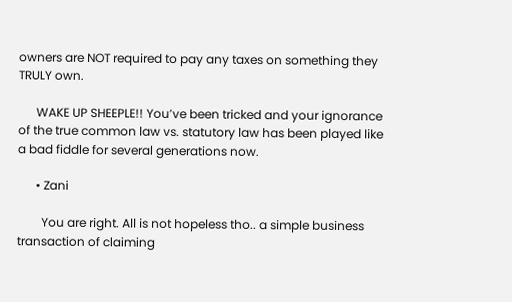owners are NOT required to pay any taxes on something they TRULY own.

      WAKE UP SHEEPLE!! You’ve been tricked and your ignorance of the true common law vs. statutory law has been played like a bad fiddle for several generations now.

      • Zani

        You are right. All is not hopeless tho.. a simple business transaction of claiming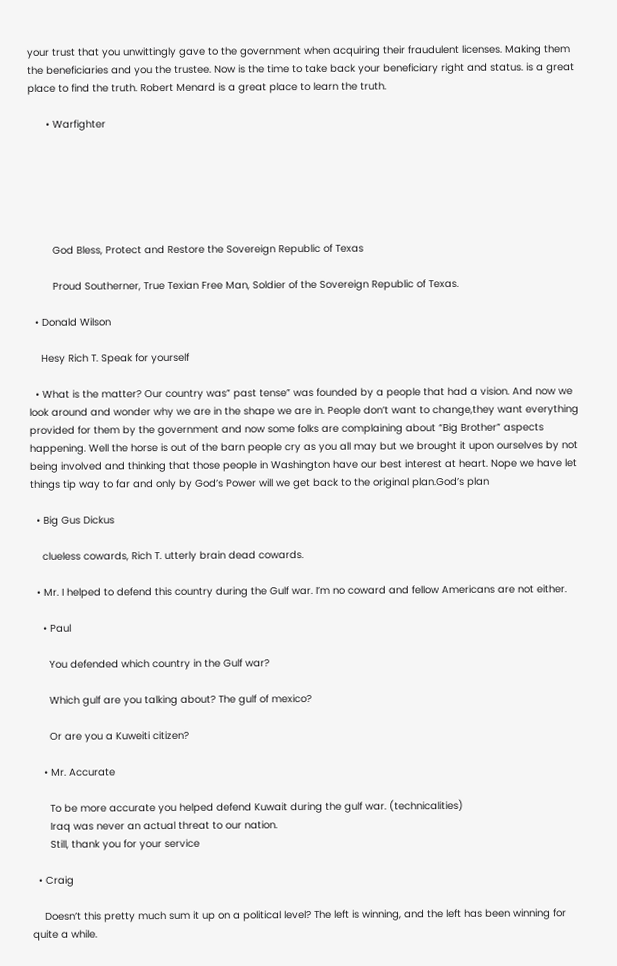your trust that you unwittingly gave to the government when acquiring their fraudulent licenses. Making them the beneficiaries and you the trustee. Now is the time to take back your beneficiary right and status. is a great place to find the truth. Robert Menard is a great place to learn the truth.

      • Warfighter






        God Bless, Protect and Restore the Sovereign Republic of Texas

        Proud Southerner, True Texian Free Man, Soldier of the Sovereign Republic of Texas.

  • Donald Wilson

    Hesy Rich T. Speak for yourself

  • What is the matter? Our country was” past tense” was founded by a people that had a vision. And now we look around and wonder why we are in the shape we are in. People don’t want to change,they want everything provided for them by the government and now some folks are complaining about “Big Brother” aspects happening. Well the horse is out of the barn people cry as you all may but we brought it upon ourselves by not being involved and thinking that those people in Washington have our best interest at heart. Nope we have let things tip way to far and only by God’s Power will we get back to the original plan.God’s plan

  • Big Gus Dickus

    clueless cowards, Rich T. utterly brain dead cowards.

  • Mr. I helped to defend this country during the Gulf war. I’m no coward and fellow Americans are not either.

    • Paul

      You defended which country in the Gulf war?

      Which gulf are you talking about? The gulf of mexico?

      Or are you a Kuweiti citizen?

    • Mr. Accurate

      To be more accurate you helped defend Kuwait during the gulf war. (technicalities)
      Iraq was never an actual threat to our nation.
      Still, thank you for your service

  • Craig

    Doesn’t this pretty much sum it up on a political level? The left is winning, and the left has been winning for quite a while.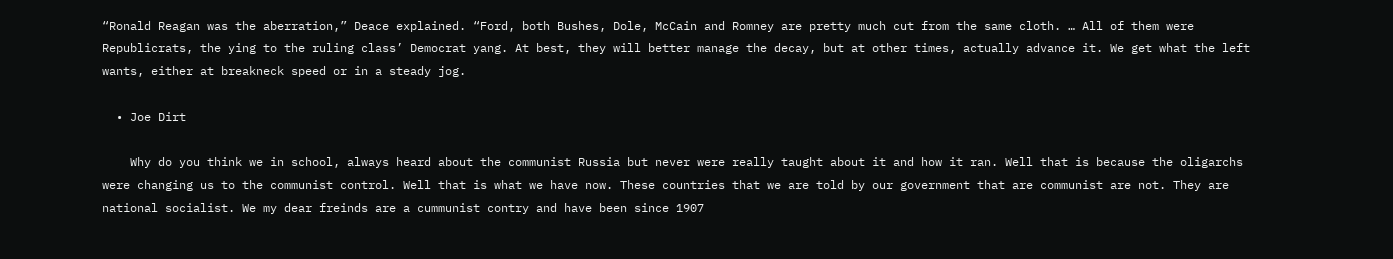“Ronald Reagan was the aberration,” Deace explained. “Ford, both Bushes, Dole, McCain and Romney are pretty much cut from the same cloth. … All of them were Republicrats, the ying to the ruling class’ Democrat yang. At best, they will better manage the decay, but at other times, actually advance it. We get what the left wants, either at breakneck speed or in a steady jog.

  • Joe Dirt

    Why do you think we in school, always heard about the communist Russia but never were really taught about it and how it ran. Well that is because the oligarchs were changing us to the communist control. Well that is what we have now. These countries that we are told by our government that are communist are not. They are national socialist. We my dear freinds are a cummunist contry and have been since 1907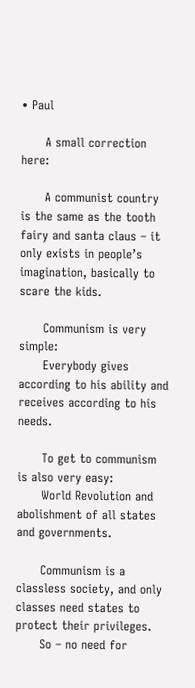• Paul

      A small correction here:

      A communist country is the same as the tooth fairy and santa claus – it only exists in people’s imagination, basically to scare the kids.

      Communism is very simple:
      Everybody gives according to his ability and receives according to his needs.

      To get to communism is also very easy:
      World Revolution and abolishment of all states and governments.

      Communism is a classless society, and only classes need states to protect their privileges.
      So – no need for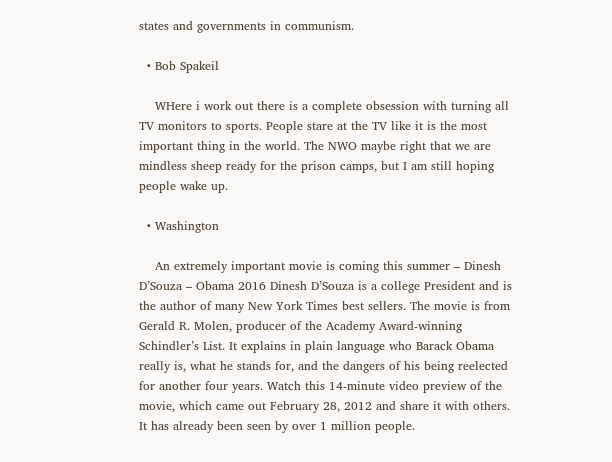states and governments in communism.

  • Bob Spakeil

    WHere i work out there is a complete obsession with turning all TV monitors to sports. People stare at the TV like it is the most important thing in the world. The NWO maybe right that we are mindless sheep ready for the prison camps, but I am still hoping people wake up.

  • Washington

    An extremely important movie is coming this summer – Dinesh D’Souza – Obama 2016 Dinesh D’Souza is a college President and is the author of many New York Times best sellers. The movie is from Gerald R. Molen, producer of the Academy Award-winning Schindler’s List. It explains in plain language who Barack Obama really is, what he stands for, and the dangers of his being reelected for another four years. Watch this 14-minute video preview of the movie, which came out February 28, 2012 and share it with others. It has already been seen by over 1 million people.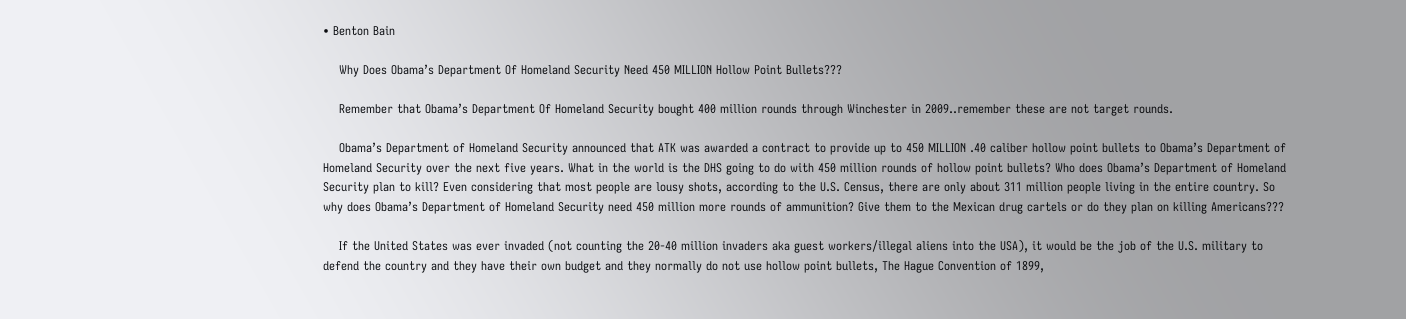• Benton Bain

    Why Does Obama’s Department Of Homeland Security Need 450 MILLION Hollow Point Bullets???

    Remember that Obama’s Department Of Homeland Security bought 400 million rounds through Winchester in 2009..remember these are not target rounds.

    Obama’s Department of Homeland Security announced that ATK was awarded a contract to provide up to 450 MILLION .40 caliber hollow point bullets to Obama’s Department of Homeland Security over the next five years. What in the world is the DHS going to do with 450 million rounds of hollow point bullets? Who does Obama’s Department of Homeland Security plan to kill? Even considering that most people are lousy shots, according to the U.S. Census, there are only about 311 million people living in the entire country. So why does Obama’s Department of Homeland Security need 450 million more rounds of ammunition? Give them to the Mexican drug cartels or do they plan on killing Americans???

    If the United States was ever invaded (not counting the 20-40 million invaders aka guest workers/illegal aliens into the USA), it would be the job of the U.S. military to defend the country and they have their own budget and they normally do not use hollow point bullets, The Hague Convention of 1899,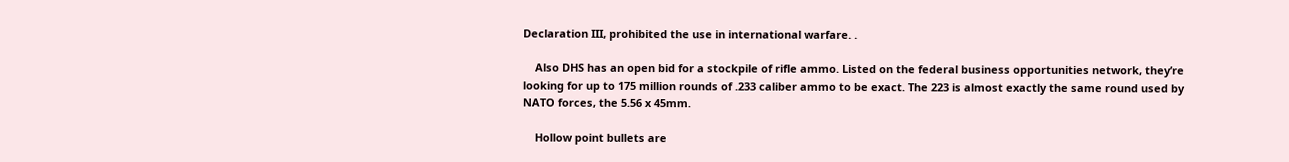Declaration III, prohibited the use in international warfare. .

    Also DHS has an open bid for a stockpile of rifle ammo. Listed on the federal business opportunities network, they’re looking for up to 175 million rounds of .233 caliber ammo to be exact. The 223 is almost exactly the same round used by NATO forces, the 5.56 x 45mm.

    Hollow point bullets are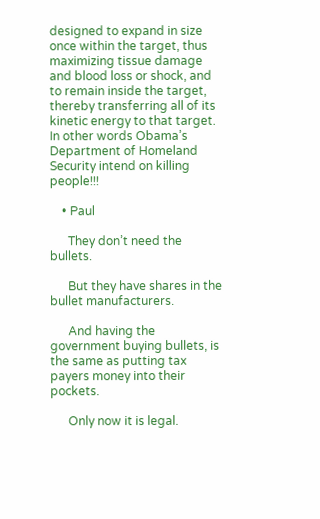designed to expand in size once within the target, thus maximizing tissue damage and blood loss or shock, and to remain inside the target, thereby transferring all of its kinetic energy to that target. In other words Obama’s Department of Homeland Security intend on killing people!!!

    • Paul

      They don’t need the bullets.

      But they have shares in the bullet manufacturers.

      And having the government buying bullets, is the same as putting tax payers money into their pockets.

      Only now it is legal.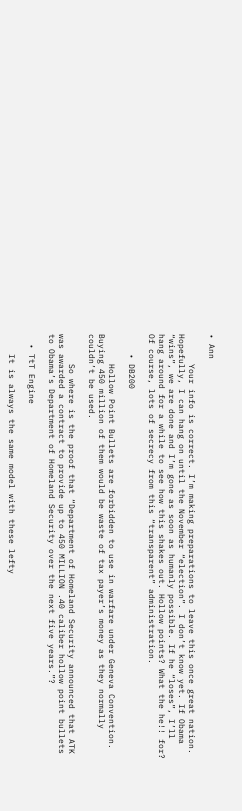• Ann

      Your info is correct. I’m making preparations to leave this once great nation. Hopefully, I can hang on until the November “election”. I don’t know yet. If Obama “wins”, we are done and I’m gone as soon as humanly possible. If he “loses”, I’ll hang around for a while to see how this shakes out. Hollow points? What the he!! for? Of course, lots of secrecy from this “transparent” administration.

    • DB200

      Hollow Point Bullets are forbidden to use in warfare under Geneva Convention. Buying 450 million of them would be waste of tax payer’s money as they normally couldn’t be used.

      So where is the proof that “Department of Homeland Security announced that ATK was awarded a contract to provide up to 450 MILLION .40 caliber hollow point bullets to Obama’s Department of Homeland Security over the next five years.”?

  • TtT Engine

    It is always the same model with these lefty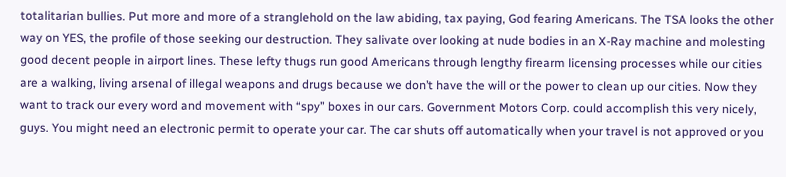totalitarian bullies. Put more and more of a stranglehold on the law abiding, tax paying, God fearing Americans. The TSA looks the other way on YES, the profile of those seeking our destruction. They salivate over looking at nude bodies in an X-Ray machine and molesting good decent people in airport lines. These lefty thugs run good Americans through lengthy firearm licensing processes while our cities are a walking, living arsenal of illegal weapons and drugs because we don’t have the will or the power to clean up our cities. Now they want to track our every word and movement with “spy” boxes in our cars. Government Motors Corp. could accomplish this very nicely, guys. You might need an electronic permit to operate your car. The car shuts off automatically when your travel is not approved or you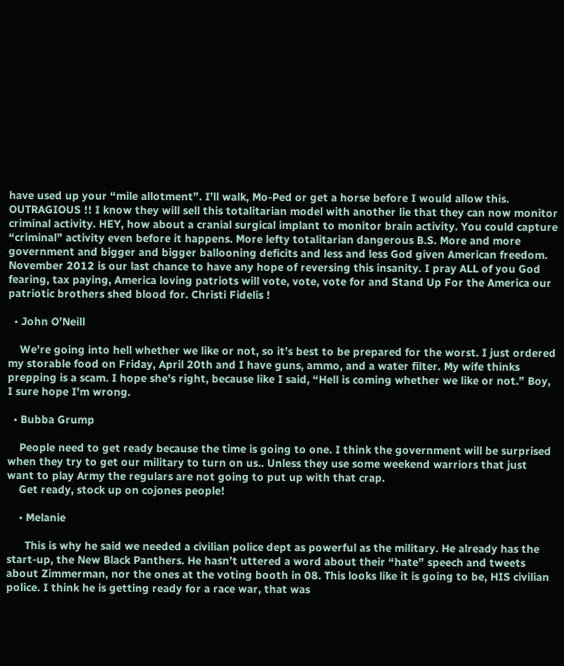have used up your “mile allotment”. I’ll walk, Mo-Ped or get a horse before I would allow this. OUTRAGIOUS !! I know they will sell this totalitarian model with another lie that they can now monitor criminal activity. HEY, how about a cranial surgical implant to monitor brain activity. You could capture “criminal” activity even before it happens. More lefty totalitarian dangerous B.S. More and more government and bigger and bigger ballooning deficits and less and less God given American freedom. November 2012 is our last chance to have any hope of reversing this insanity. I pray ALL of you God fearing, tax paying, America loving patriots will vote, vote, vote for and Stand Up For the America our patriotic brothers shed blood for. Christi Fidelis !

  • John O’Neill

    We’re going into hell whether we like or not, so it’s best to be prepared for the worst. I just ordered my storable food on Friday, April 20th and I have guns, ammo, and a water filter. My wife thinks prepping is a scam. I hope she’s right, because like I said, “Hell is coming whether we like or not.” Boy, I sure hope I’m wrong.

  • Bubba Grump

    People need to get ready because the time is going to one. I think the government will be surprised when they try to get our military to turn on us.. Unless they use some weekend warriors that just want to play Army the regulars are not going to put up with that crap.
    Get ready, stock up on cojones people!

    • Melanie

      This is why he said we needed a civilian police dept as powerful as the military. He already has the start-up, the New Black Panthers. He hasn’t uttered a word about their “hate” speech and tweets about Zimmerman, nor the ones at the voting booth in 08. This looks like it is going to be, HIS civilian police. I think he is getting ready for a race war, that was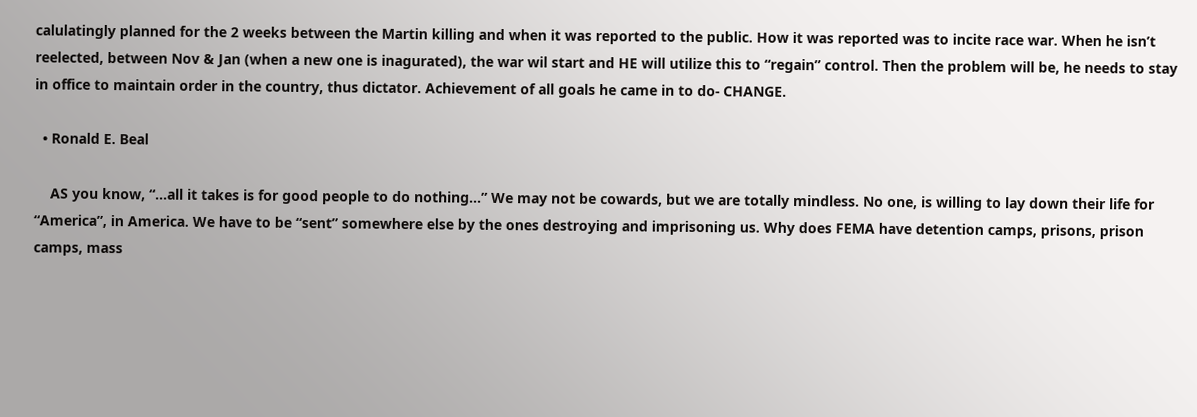calulatingly planned for the 2 weeks between the Martin killing and when it was reported to the public. How it was reported was to incite race war. When he isn’t reelected, between Nov & Jan (when a new one is inagurated), the war wil start and HE will utilize this to “regain” control. Then the problem will be, he needs to stay in office to maintain order in the country, thus dictator. Achievement of all goals he came in to do- CHANGE.

  • Ronald E. Beal

    AS you know, “…all it takes is for good people to do nothing…” We may not be cowards, but we are totally mindless. No one, is willing to lay down their life for “America”, in America. We have to be “sent” somewhere else by the ones destroying and imprisoning us. Why does FEMA have detention camps, prisons, prison camps, mass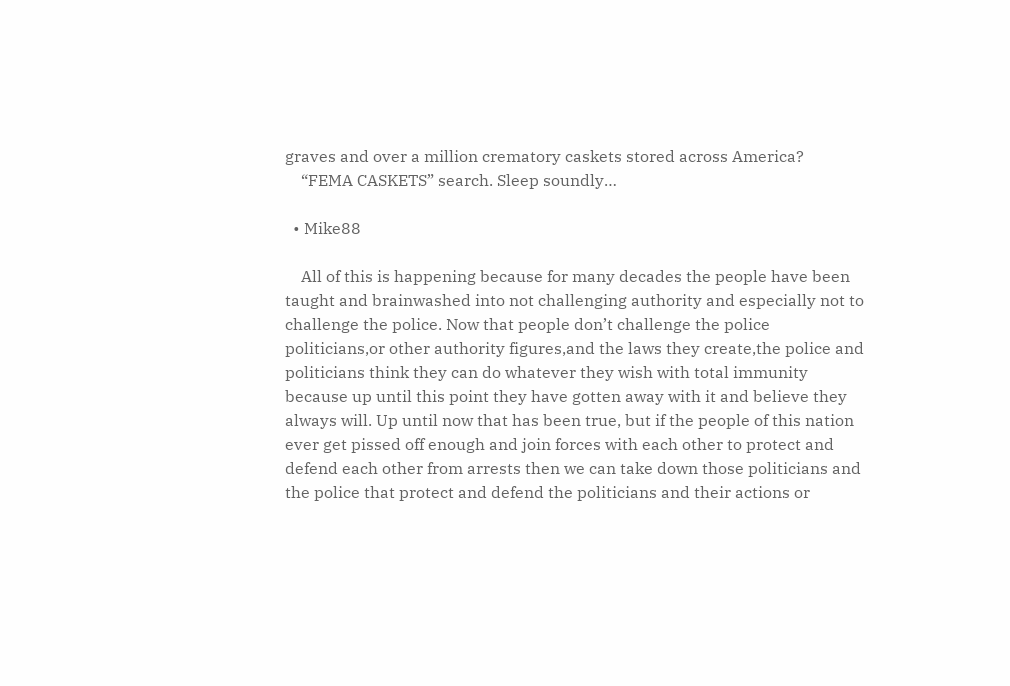graves and over a million crematory caskets stored across America?
    “FEMA CASKETS” search. Sleep soundly…

  • Mike88

    All of this is happening because for many decades the people have been taught and brainwashed into not challenging authority and especially not to challenge the police. Now that people don’t challenge the police politicians,or other authority figures,and the laws they create,the police and politicians think they can do whatever they wish with total immunity because up until this point they have gotten away with it and believe they always will. Up until now that has been true, but if the people of this nation ever get pissed off enough and join forces with each other to protect and defend each other from arrests then we can take down those politicians and the police that protect and defend the politicians and their actions or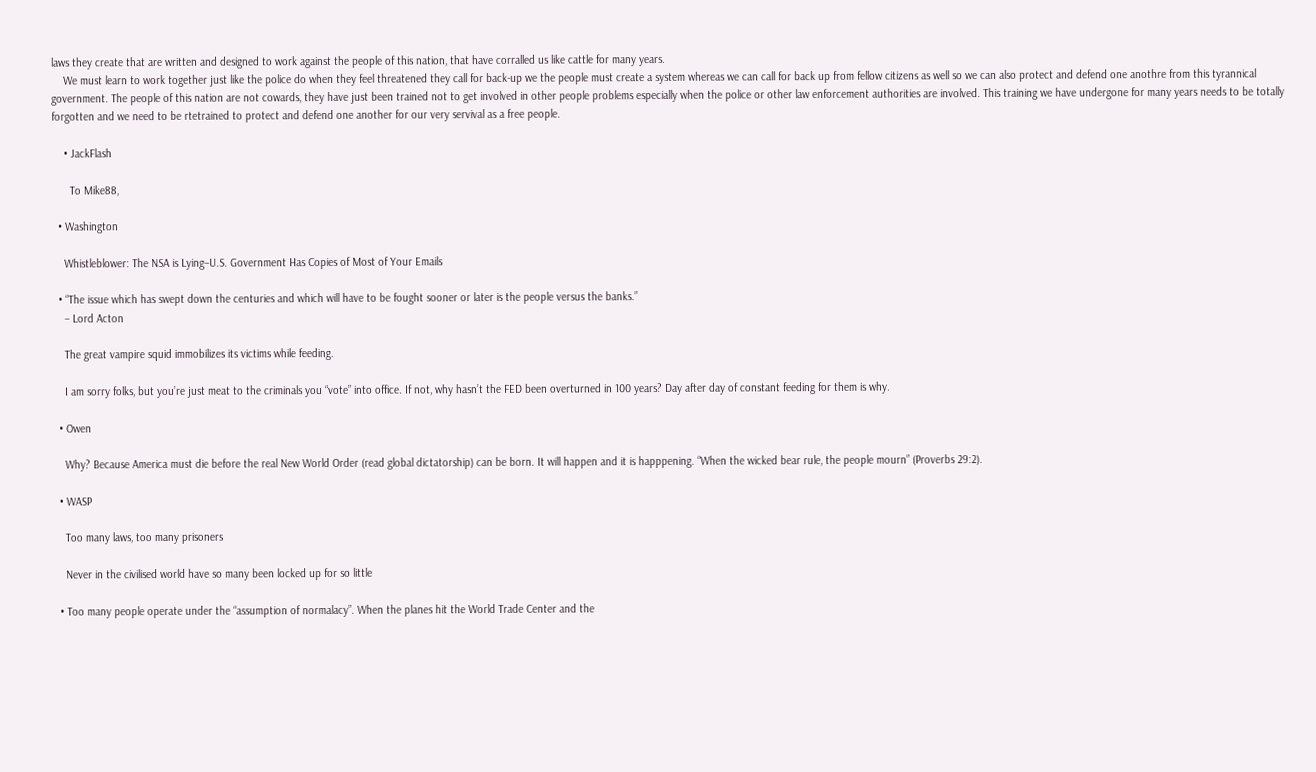laws they create that are written and designed to work against the people of this nation, that have corralled us like cattle for many years.
    We must learn to work together just like the police do when they feel threatened they call for back-up we the people must create a system whereas we can call for back up from fellow citizens as well so we can also protect and defend one anothre from this tyrannical government. The people of this nation are not cowards, they have just been trained not to get involved in other people problems especially when the police or other law enforcement authorities are involved. This training we have undergone for many years needs to be totally forgotten and we need to be rtetrained to protect and defend one another for our very servival as a free people.

    • JackFlash

      To Mike88,

  • Washington

    Whistleblower: The NSA is Lying–U.S. Government Has Copies of Most of Your Emails

  • “The issue which has swept down the centuries and which will have to be fought sooner or later is the people versus the banks.”
    – Lord Acton

    The great vampire squid immobilizes its victims while feeding.

    I am sorry folks, but you’re just meat to the criminals you “vote” into office. If not, why hasn’t the FED been overturned in 100 years? Day after day of constant feeding for them is why.

  • Owen

    Why? Because America must die before the real New World Order (read global dictatorship) can be born. It will happen and it is happpening. “When the wicked bear rule, the people mourn” (Proverbs 29:2).

  • WASP

    Too many laws, too many prisoners

    Never in the civilised world have so many been locked up for so little

  • Too many people operate under the “assumption of normalacy”. When the planes hit the World Trade Center and the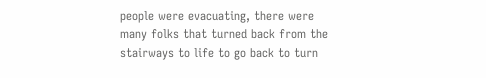people were evacuating, there were many folks that turned back from the stairways to life to go back to turn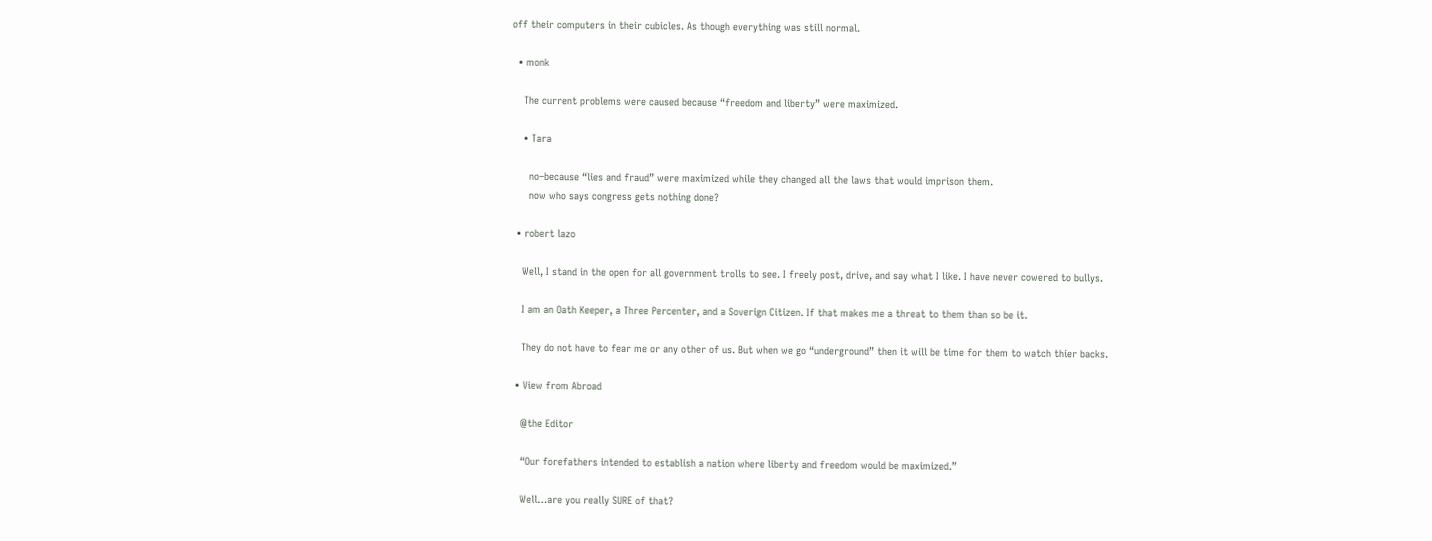off their computers in their cubicles. As though everything was still normal.

  • monk

    The current problems were caused because “freedom and liberty” were maximized.

    • Tara

      no–because “lies and fraud” were maximized while they changed all the laws that would imprison them.
      now who says congress gets nothing done?

  • robert lazo

    Well, I stand in the open for all government trolls to see. I freely post, drive, and say what I like. I have never cowered to bullys.

    I am an Oath Keeper, a Three Percenter, and a Soverign Citizen. If that makes me a threat to them than so be it.

    They do not have to fear me or any other of us. But when we go “underground” then it will be time for them to watch thier backs.

  • View from Abroad

    @the Editor

    “Our forefathers intended to establish a nation where liberty and freedom would be maximized.”

    Well…are you really SURE of that?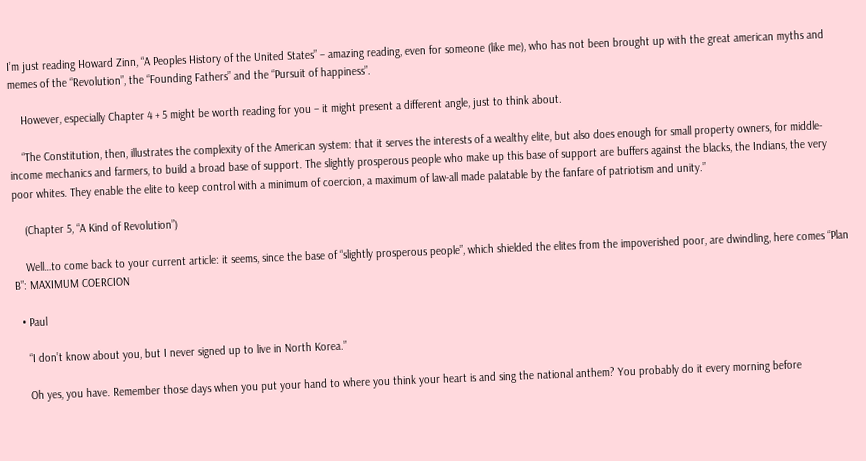I’m just reading Howard Zinn, “A Peoples History of the United States” – amazing reading, even for someone (like me), who has not been brought up with the great american myths and memes of the “Revolution”, the “Founding Fathers” and the “Pursuit of happiness”.

    However, especially Chapter 4 + 5 might be worth reading for you – it might present a different angle, just to think about.

    “The Constitution, then, illustrates the complexity of the American system: that it serves the interests of a wealthy elite, but also does enough for small property owners, for middle-income mechanics and farmers, to build a broad base of support. The slightly prosperous people who make up this base of support are buffers against the blacks, the Indians, the very poor whites. They enable the elite to keep control with a minimum of coercion, a maximum of law-all made palatable by the fanfare of patriotism and unity.”

    (Chapter 5, “A Kind of Revolution”)

    Well…to come back to your current article: it seems, since the base of “slightly prosperous people”, which shielded the elites from the impoverished poor, are dwindling, here comes “Plan B”: MAXIMUM COERCION

  • Paul

    “I don’t know about you, but I never signed up to live in North Korea.”

    Oh yes, you have. Remember those days when you put your hand to where you think your heart is and sing the national anthem? You probably do it every morning before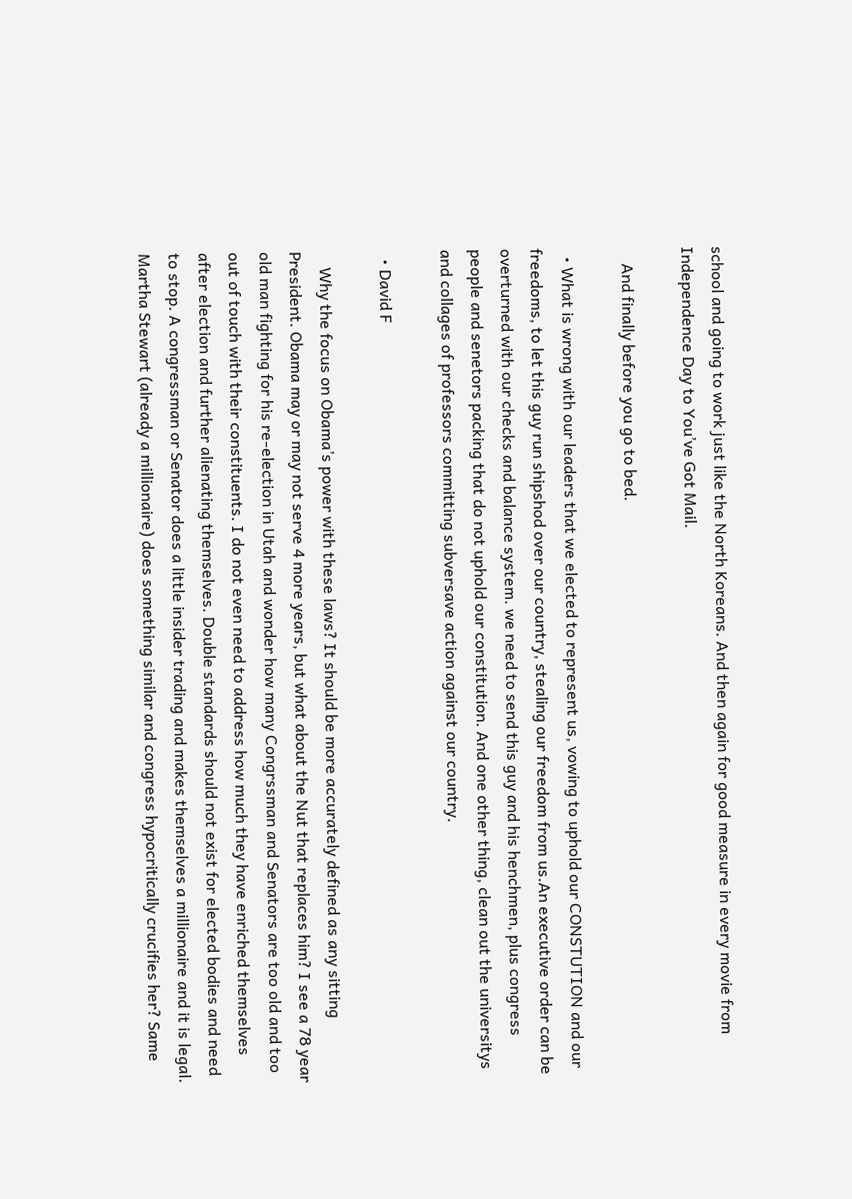school and going to work just like the North Koreans. And then again for good measure in every movie from Independence Day to You’ve Got Mail.

    And finally before you go to bed.

  • What is wrong with our leaders that we elected to represent us, vowing to uphold our CONSTUTION and our freedoms, to let this guy run shipshod over our country, stealing our freedom from us.An executive order can be overturned with our checks and balance system. we need to send this guy and his henchmen, plus congress people and senetors packing that do not uphold our constitution. And one other thing, clean out the universitys and collages of professors committing subversave action against our country.

  • David F

    Why the focus on Obama’s power with these laws? It should be more accurately defined as any sitting President. Obama may or may not serve 4 more years, but what about the Nut that replaces him? I see a 78 year old man fighting for his re-election in Utah and wonder how many Congrssman and Senators are too old and too out of touch with their constituents. I do not even need to address how much they have enriched themselves after election and further alienating themselves. Double standards should not exist for elected bodies and need to stop. A congressman or Senator does a little insider trading and makes themselves a millionaire and it is legal. Martha Stewart (already a millionaire) does something similar and congress hypocritically crucifies her? Same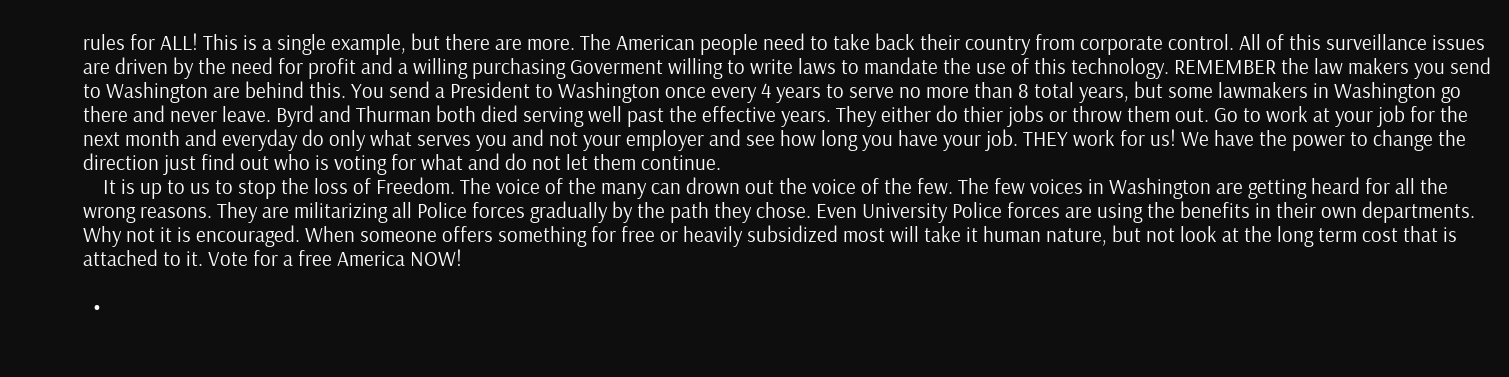rules for ALL! This is a single example, but there are more. The American people need to take back their country from corporate control. All of this surveillance issues are driven by the need for profit and a willing purchasing Goverment willing to write laws to mandate the use of this technology. REMEMBER the law makers you send to Washington are behind this. You send a President to Washington once every 4 years to serve no more than 8 total years, but some lawmakers in Washington go there and never leave. Byrd and Thurman both died serving well past the effective years. They either do thier jobs or throw them out. Go to work at your job for the next month and everyday do only what serves you and not your employer and see how long you have your job. THEY work for us! We have the power to change the direction just find out who is voting for what and do not let them continue.
    It is up to us to stop the loss of Freedom. The voice of the many can drown out the voice of the few. The few voices in Washington are getting heard for all the wrong reasons. They are militarizing all Police forces gradually by the path they chose. Even University Police forces are using the benefits in their own departments. Why not it is encouraged. When someone offers something for free or heavily subsidized most will take it human nature, but not look at the long term cost that is attached to it. Vote for a free America NOW!

  •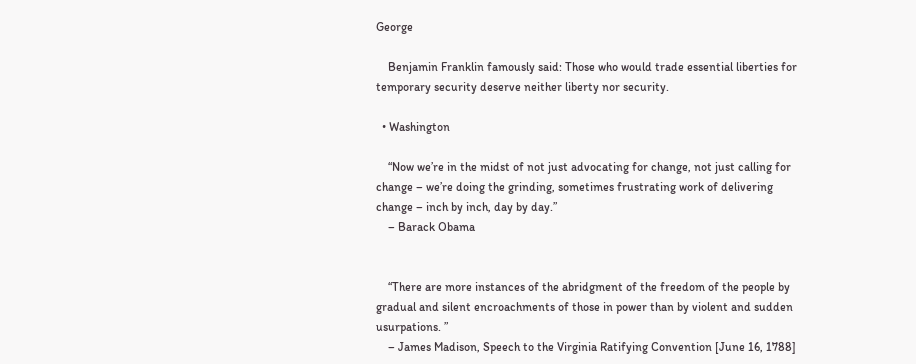George

    Benjamin Franklin famously said: Those who would trade essential liberties for temporary security deserve neither liberty nor security.

  • Washington

    “Now we’re in the midst of not just advocating for change, not just calling for change – we’re doing the grinding, sometimes frustrating work of delivering change – inch by inch, day by day.”
    – Barack Obama


    “There are more instances of the abridgment of the freedom of the people by gradual and silent encroachments of those in power than by violent and sudden usurpations. ”
    – James Madison, Speech to the Virginia Ratifying Convention [June 16, 1788]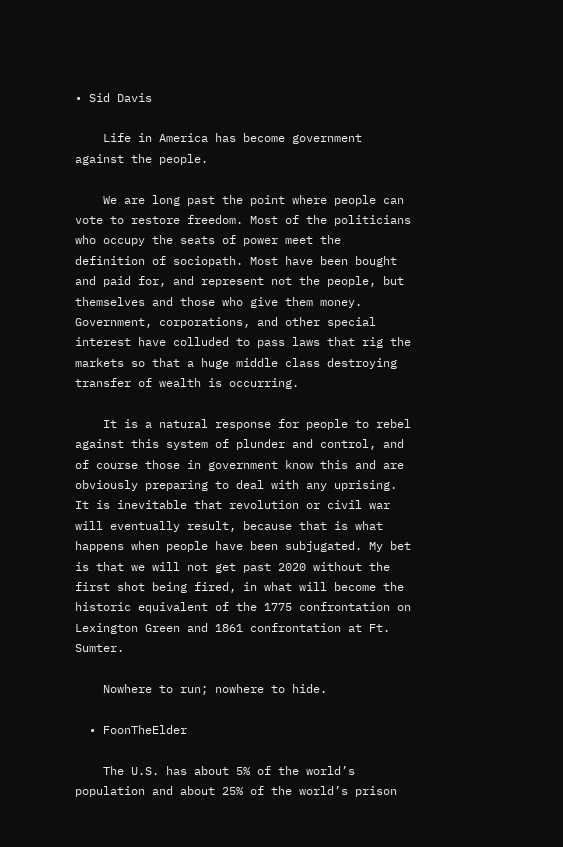• Sid Davis

    Life in America has become government against the people.

    We are long past the point where people can vote to restore freedom. Most of the politicians who occupy the seats of power meet the definition of sociopath. Most have been bought and paid for, and represent not the people, but themselves and those who give them money. Government, corporations, and other special interest have colluded to pass laws that rig the markets so that a huge middle class destroying transfer of wealth is occurring.

    It is a natural response for people to rebel against this system of plunder and control, and of course those in government know this and are obviously preparing to deal with any uprising. It is inevitable that revolution or civil war will eventually result, because that is what happens when people have been subjugated. My bet is that we will not get past 2020 without the first shot being fired, in what will become the historic equivalent of the 1775 confrontation on Lexington Green and 1861 confrontation at Ft. Sumter.

    Nowhere to run; nowhere to hide.

  • FoonTheElder

    The U.S. has about 5% of the world’s population and about 25% of the world’s prison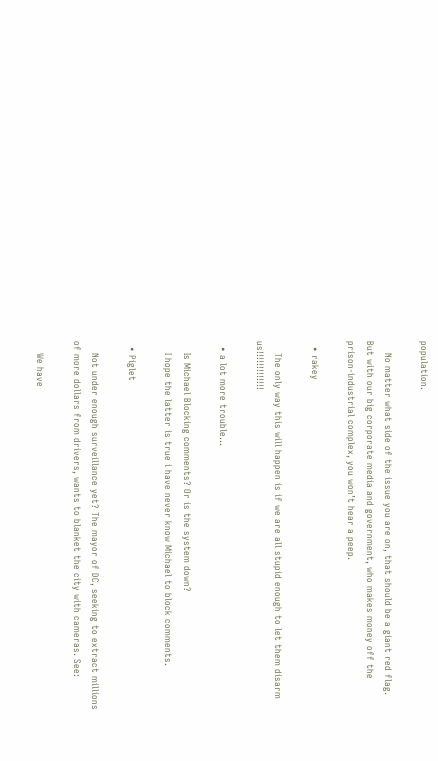population.

    No matter what side of the issue you are on, that should be a giant red flag. But with our big corporate media and government, who makes money off the prison-industrial complex, you won’t hear a peep.

  • rakey

    The only way this will happen is if we are all stupid enough to let them disarm us!!!!!!!!!!!!!

  • a lot more trouble…

    Is Michael Blocking comments? Or is the system down?
    I hope the latter is true i have never know Michael to block comments.

  • Piglet

    Not under enough surveillance yet? The mayor of DC, seeking to extract millions of more dollars from drivers, wants to blanket the city with cameras. See:

    We have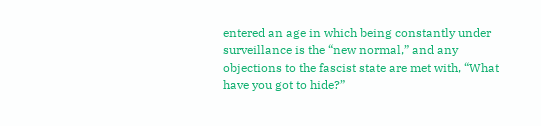entered an age in which being constantly under surveillance is the “new normal,” and any objections to the fascist state are met with, “What have you got to hide?”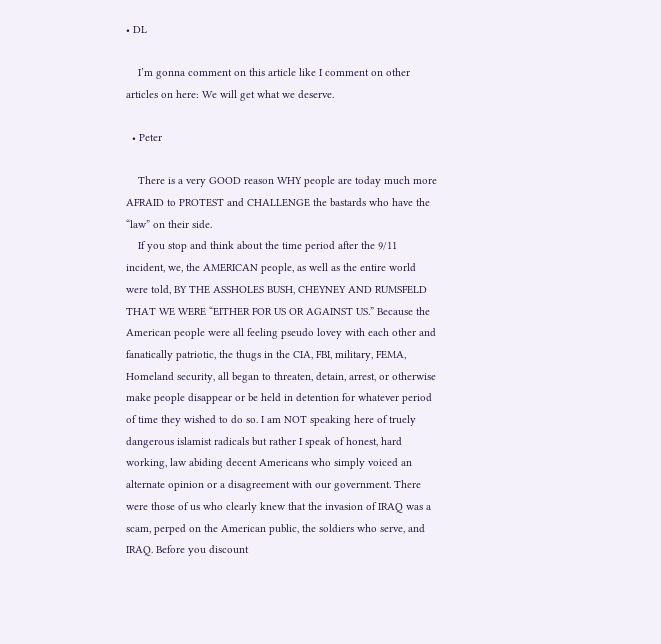• DL

    I’m gonna comment on this article like I comment on other articles on here: We will get what we deserve.

  • Peter

    There is a very GOOD reason WHY people are today much more AFRAID to PROTEST and CHALLENGE the bastards who have the “law” on their side.
    If you stop and think about the time period after the 9/11 incident, we, the AMERICAN people, as well as the entire world were told, BY THE ASSHOLES BUSH, CHEYNEY AND RUMSFELD THAT WE WERE “EITHER FOR US OR AGAINST US.” Because the American people were all feeling pseudo lovey with each other and fanatically patriotic, the thugs in the CIA, FBI, military, FEMA, Homeland security, all began to threaten, detain, arrest, or otherwise make people disappear or be held in detention for whatever period of time they wished to do so. I am NOT speaking here of truely dangerous islamist radicals but rather I speak of honest, hard working, law abiding decent Americans who simply voiced an alternate opinion or a disagreement with our government. There were those of us who clearly knew that the invasion of IRAQ was a scam, perped on the American public, the soldiers who serve, and IRAQ. Before you discount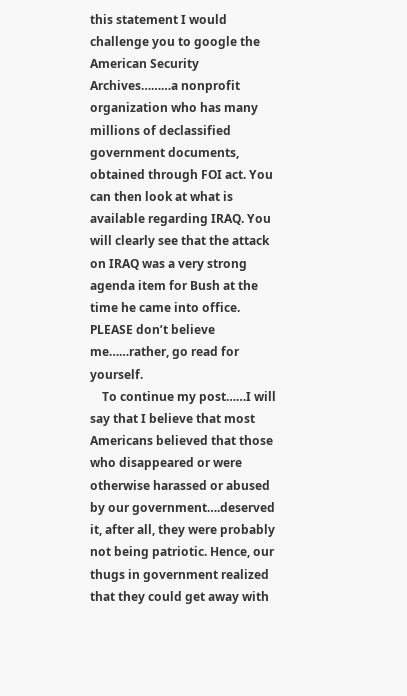this statement I would challenge you to google the American Security Archives………a nonprofit organization who has many millions of declassified government documents, obtained through FOI act. You can then look at what is available regarding IRAQ. You will clearly see that the attack on IRAQ was a very strong agenda item for Bush at the time he came into office. PLEASE don’t believe me……rather, go read for yourself.
    To continue my post……I will say that I believe that most Americans believed that those who disappeared or were otherwise harassed or abused by our government….deserved it, after all, they were probably not being patriotic. Hence, our thugs in government realized that they could get away with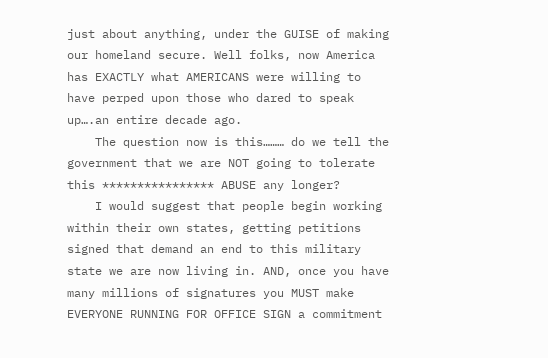just about anything, under the GUISE of making our homeland secure. Well folks, now America has EXACTLY what AMERICANS were willing to have perped upon those who dared to speak up….an entire decade ago.
    The question now is this……… do we tell the government that we are NOT going to tolerate this **************** ABUSE any longer?
    I would suggest that people begin working within their own states, getting petitions signed that demand an end to this military state we are now living in. AND, once you have many millions of signatures you MUST make EVERYONE RUNNING FOR OFFICE SIGN a commitment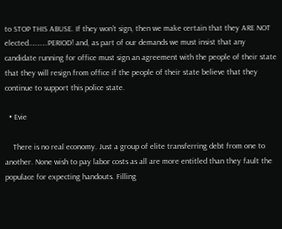to STOP THIS ABUSE. If they won’t sign, then we make certain that they ARE NOT elected………..PERIOD! and, as part of our demands we must insist that any candidate running for office must sign an agreement with the people of their state that they will resign from office if the people of their state believe that they continue to support this police state.

  • Evie

    There is no real economy. Just a group of elite transferring debt from one to another. None wish to pay labor costs as all are more entitled than they fault the populace for expecting handouts. Filling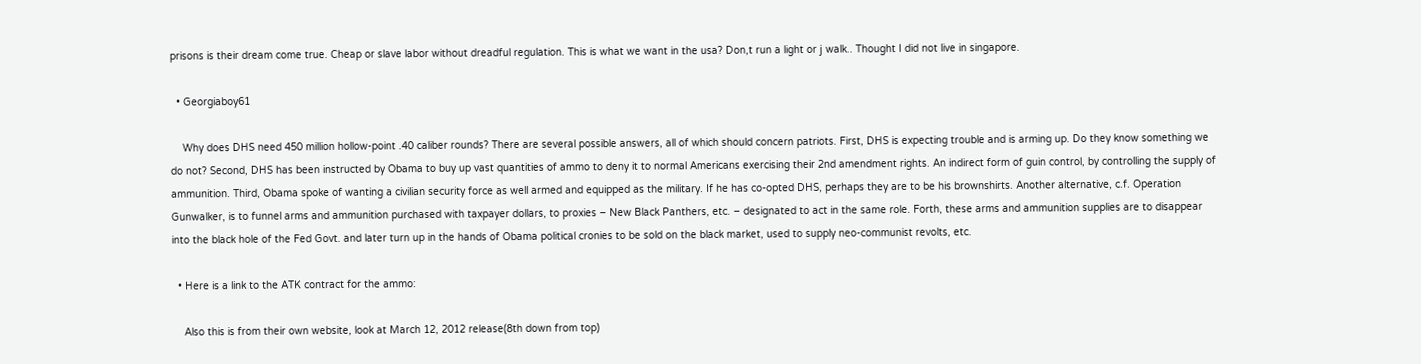prisons is their dream come true. Cheap or slave labor without dreadful regulation. This is what we want in the usa? Don,t run a light or j walk.. Thought I did not live in singapore.

  • Georgiaboy61

    Why does DHS need 450 million hollow-point .40 caliber rounds? There are several possible answers, all of which should concern patriots. First, DHS is expecting trouble and is arming up. Do they know something we do not? Second, DHS has been instructed by Obama to buy up vast quantities of ammo to deny it to normal Americans exercising their 2nd amendment rights. An indirect form of guin control, by controlling the supply of ammunition. Third, Obama spoke of wanting a civilian security force as well armed and equipped as the military. If he has co-opted DHS, perhaps they are to be his brownshirts. Another alternative, c.f. Operation Gunwalker, is to funnel arms and ammunition purchased with taxpayer dollars, to proxies – New Black Panthers, etc. – designated to act in the same role. Forth, these arms and ammunition supplies are to disappear into the black hole of the Fed Govt. and later turn up in the hands of Obama political cronies to be sold on the black market, used to supply neo-communist revolts, etc.

  • Here is a link to the ATK contract for the ammo:

    Also this is from their own website, look at March 12, 2012 release(8th down from top)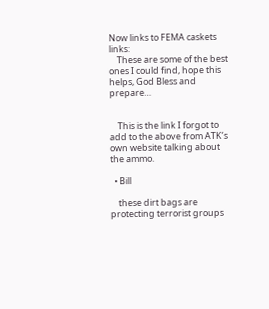Now links to FEMA caskets links:
    These are some of the best ones I could find, hope this helps, God Bless and prepare…


    This is the link I forgot to add to the above from ATK’s own website talking about the ammo.

  • Bill

    these dirt bags are protecting terrorist groups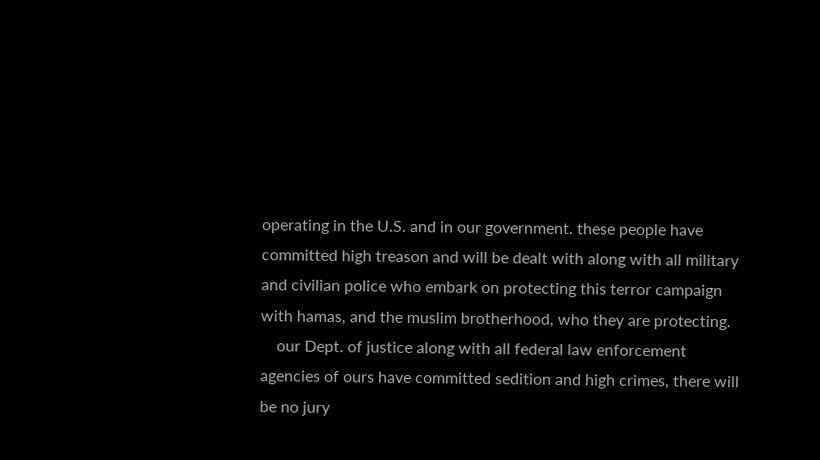operating in the U.S. and in our government. these people have committed high treason and will be dealt with along with all military and civilian police who embark on protecting this terror campaign with hamas, and the muslim brotherhood, who they are protecting.
    our Dept. of justice along with all federal law enforcement agencies of ours have committed sedition and high crimes, there will be no jury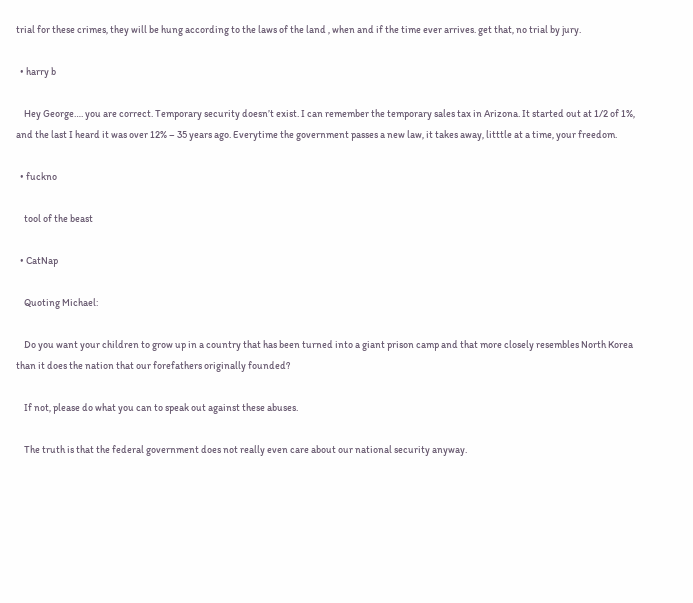trial for these crimes, they will be hung according to the laws of the land , when and if the time ever arrives. get that, no trial by jury.

  • harry b

    Hey George…. you are correct. Temporary security doesn’t exist. I can remember the temporary sales tax in Arizona. It started out at 1/2 of 1%, and the last I heard it was over 12% – 35 years ago. Everytime the government passes a new law, it takes away, litttle at a time, your freedom.

  • fuckno

    tool of the beast

  • CatNap

    Quoting Michael:

    Do you want your children to grow up in a country that has been turned into a giant prison camp and that more closely resembles North Korea than it does the nation that our forefathers originally founded?

    If not, please do what you can to speak out against these abuses.

    The truth is that the federal government does not really even care about our national security anyway.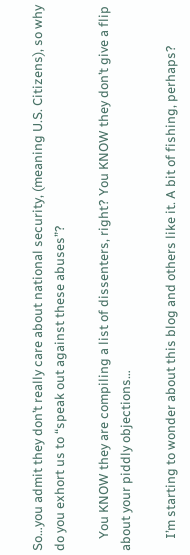So…you admit they don’t really care about national security, (meaning U.S. Citizens), so why do you exhort us to “speak out against these abuses”?

    You KNOW they are compiling a list of dissenters, right? You KNOW they don’t give a flip about your piddly objections…

    I’m starting to wonder about this blog and others like it. A bit of fishing, perhaps?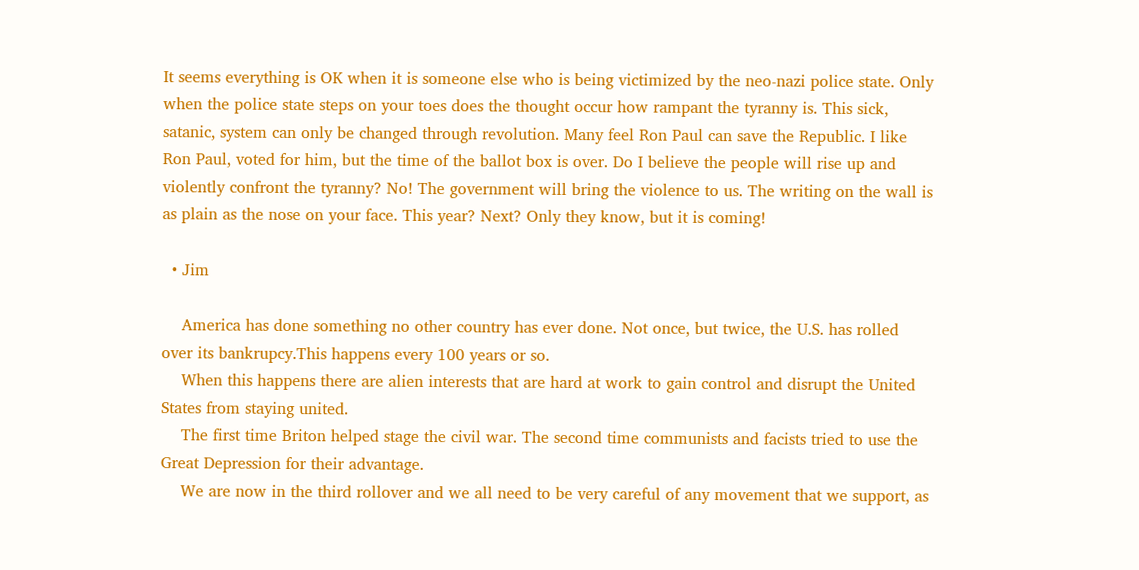It seems everything is OK when it is someone else who is being victimized by the neo-nazi police state. Only when the police state steps on your toes does the thought occur how rampant the tyranny is. This sick, satanic, system can only be changed through revolution. Many feel Ron Paul can save the Republic. I like Ron Paul, voted for him, but the time of the ballot box is over. Do I believe the people will rise up and violently confront the tyranny? No! The government will bring the violence to us. The writing on the wall is as plain as the nose on your face. This year? Next? Only they know, but it is coming!

  • Jim

    America has done something no other country has ever done. Not once, but twice, the U.S. has rolled over its bankrupcy.This happens every 100 years or so.
    When this happens there are alien interests that are hard at work to gain control and disrupt the United States from staying united.
    The first time Briton helped stage the civil war. The second time communists and facists tried to use the Great Depression for their advantage.
    We are now in the third rollover and we all need to be very careful of any movement that we support, as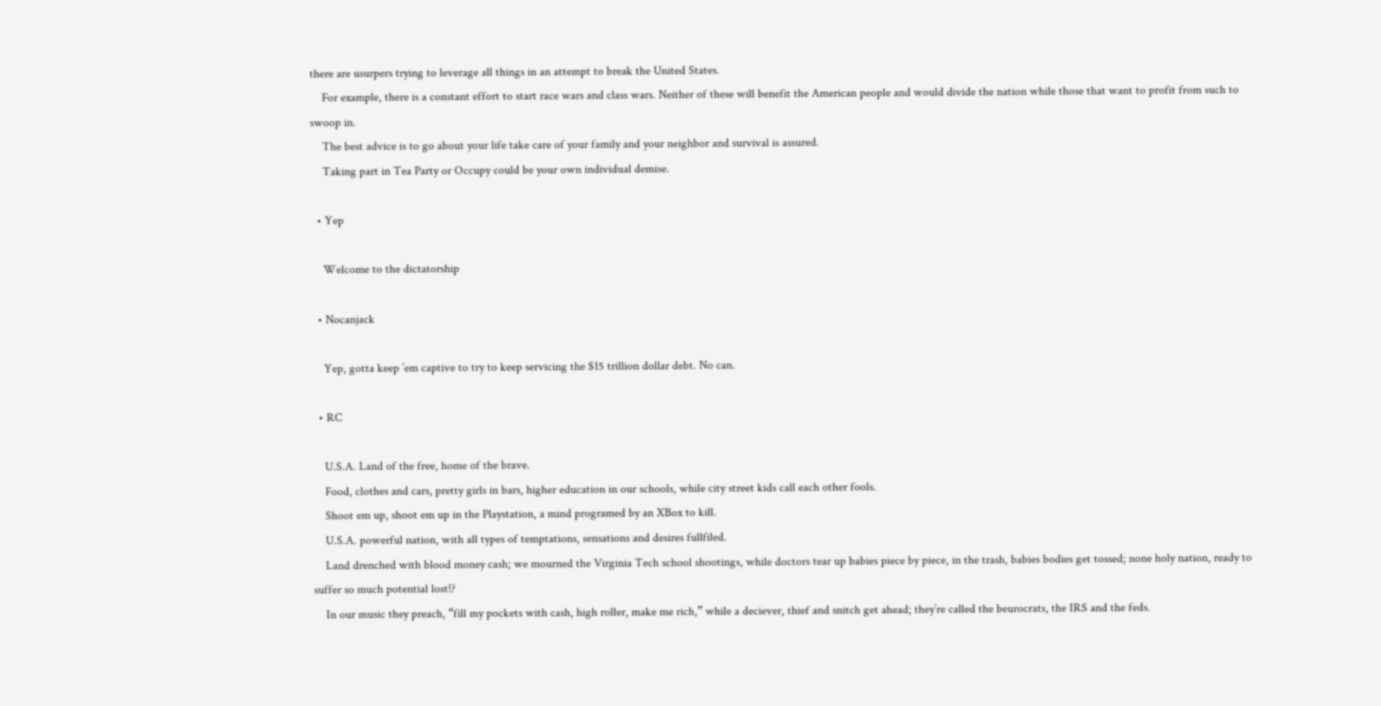there are usurpers trying to leverage all things in an attempt to break the United States.
    For example, there is a constant effort to start race wars and class wars. Neither of these will benefit the American people and would divide the nation while those that want to profit from such to swoop in.
    The best advice is to go about your life take care of your family and your neighbor and survival is assured.
    Taking part in Tea Party or Occupy could be your own individual demise.

  • Yep

    Welcome to the dictatorship

  • Nocanjack

    Yep, gotta keep ’em captive to try to keep servicing the $15 trillion dollar debt. No can.

  • RC

    U.S.A. Land of the free, home of the brave.
    Food, clothes and cars, pretty girls in bars, higher education in our schools, while city street kids call each other fools.
    Shoot em up, shoot em up in the Playstation, a mind programed by an XBox to kill.
    U.S.A. powerful nation, with all types of temptations, sensations and desires fullfiled.
    Land drenched with blood money cash; we mourned the Virginia Tech school shootings, while doctors tear up babies piece by piece, in the trash, babies bodies get tossed; none holy nation, ready to suffer so much potential lost!?
    In our music they preach, “fill my pockets with cash, high roller, make me rich,” while a deciever, thief and snitch get ahead; they’re called the beurocrats, the IRS and the feds.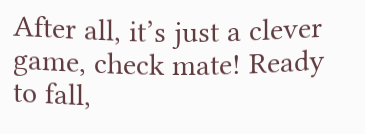After all, it’s just a clever game, check mate! Ready to fall,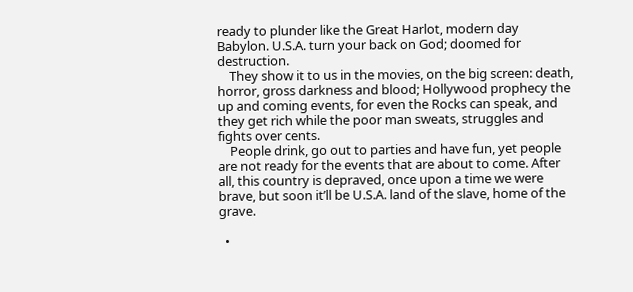ready to plunder like the Great Harlot, modern day Babylon. U.S.A. turn your back on God; doomed for destruction.
    They show it to us in the movies, on the big screen: death, horror, gross darkness and blood; Hollywood prophecy the up and coming events, for even the Rocks can speak, and they get rich while the poor man sweats, struggles and fights over cents.
    People drink, go out to parties and have fun, yet people are not ready for the events that are about to come. After all, this country is depraved, once upon a time we were brave, but soon it’ll be U.S.A. land of the slave, home of the grave.

  •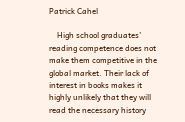Patrick Cahel

    High school graduates’ reading competence does not make them competitive in the global market. Their lack of interest in books makes it highly unlikely that they will read the necessary history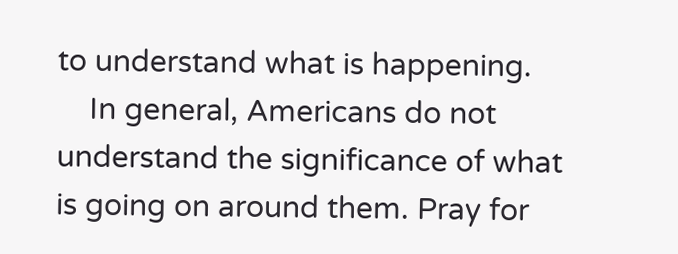to understand what is happening.
    In general, Americans do not understand the significance of what is going on around them. Pray for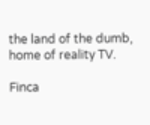the land of the dumb, home of reality TV.

Finca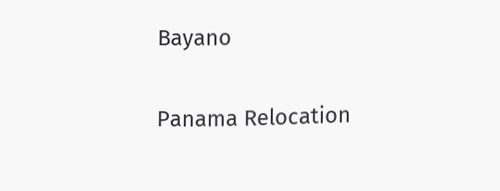Bayano

Panama Relocation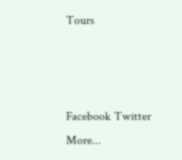Tours



Facebook Twitter More...